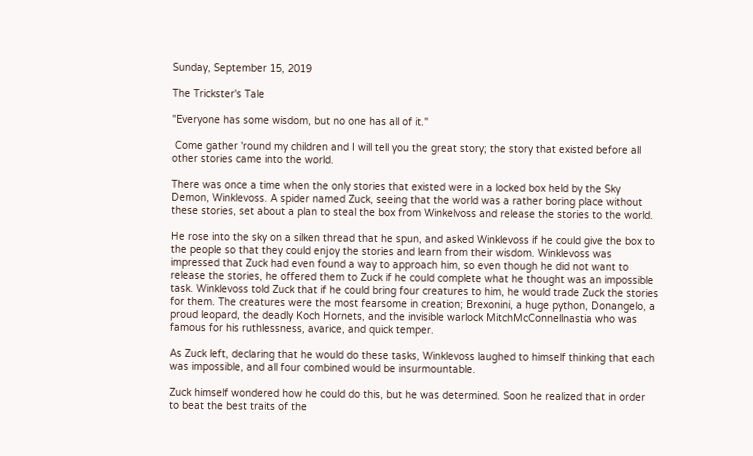Sunday, September 15, 2019

The Trickster's Tale

"Everyone has some wisdom, but no one has all of it."

 Come gather 'round my children and I will tell you the great story; the story that existed before all other stories came into the world.

There was once a time when the only stories that existed were in a locked box held by the Sky Demon, Winklevoss. A spider named Zuck, seeing that the world was a rather boring place without these stories, set about a plan to steal the box from Winkelvoss and release the stories to the world.

He rose into the sky on a silken thread that he spun, and asked Winklevoss if he could give the box to the people so that they could enjoy the stories and learn from their wisdom. Winklevoss was impressed that Zuck had even found a way to approach him, so even though he did not want to release the stories, he offered them to Zuck if he could complete what he thought was an impossible task. Winklevoss told Zuck that if he could bring four creatures to him, he would trade Zuck the stories for them. The creatures were the most fearsome in creation; Brexonini, a huge python, Donangelo, a proud leopard, the deadly Koch Hornets, and the invisible warlock MitchMcConnellnastia who was famous for his ruthlessness, avarice, and quick temper.

As Zuck left, declaring that he would do these tasks, Winklevoss laughed to himself thinking that each was impossible, and all four combined would be insurmountable.

Zuck himself wondered how he could do this, but he was determined. Soon he realized that in order to beat the best traits of the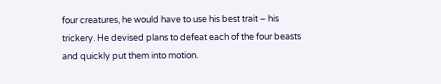four creatures, he would have to use his best trait – his trickery. He devised plans to defeat each of the four beasts and quickly put them into motion.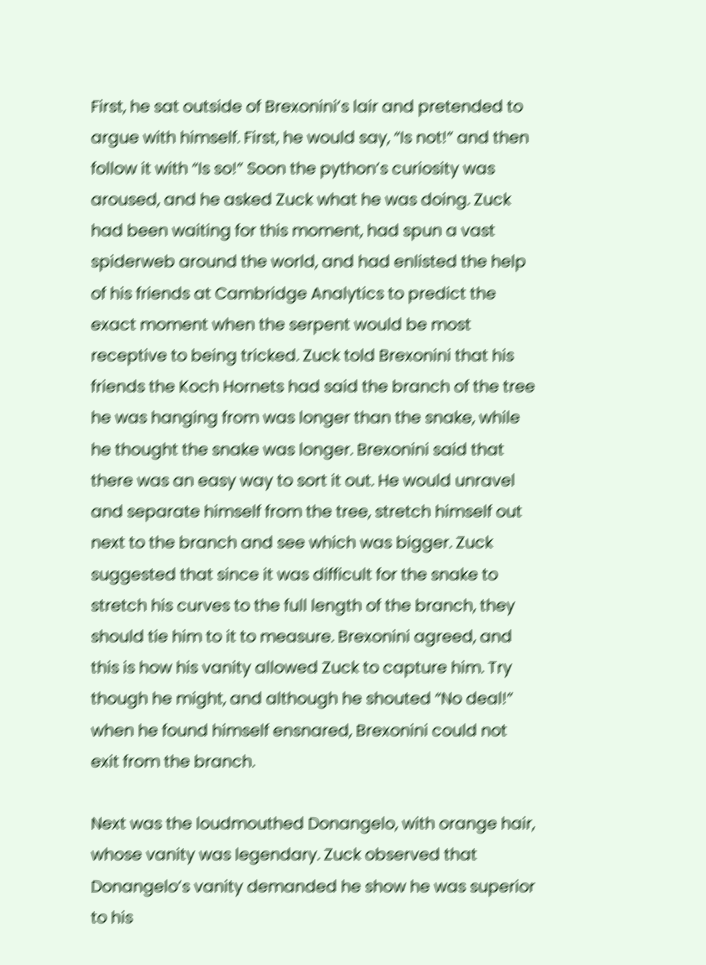First, he sat outside of Brexonini’s lair and pretended to argue with himself. First, he would say, “Is not!” and then follow it with “Is so!” Soon the python’s curiosity was aroused, and he asked Zuck what he was doing. Zuck had been waiting for this moment, had spun a vast spiderweb around the world, and had enlisted the help of his friends at Cambridge Analytics to predict the exact moment when the serpent would be most receptive to being tricked. Zuck told Brexonini that his friends the Koch Hornets had said the branch of the tree he was hanging from was longer than the snake, while he thought the snake was longer. Brexonini said that there was an easy way to sort it out. He would unravel and separate himself from the tree, stretch himself out next to the branch and see which was bigger. Zuck suggested that since it was difficult for the snake to stretch his curves to the full length of the branch, they should tie him to it to measure. Brexonini agreed, and this is how his vanity allowed Zuck to capture him. Try though he might, and although he shouted “No deal!” when he found himself ensnared, Brexonini could not exit from the branch.

Next was the loudmouthed Donangelo, with orange hair, whose vanity was legendary. Zuck observed that Donangelo’s vanity demanded he show he was superior to his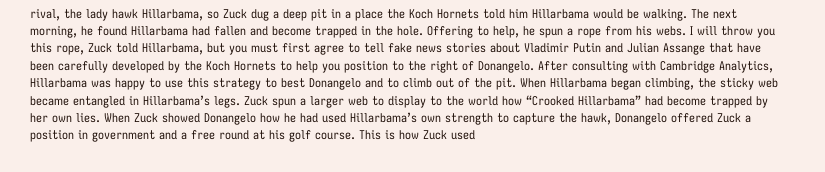rival, the lady hawk Hillarbama, so Zuck dug a deep pit in a place the Koch Hornets told him Hillarbama would be walking. The next morning, he found Hillarbama had fallen and become trapped in the hole. Offering to help, he spun a rope from his webs. I will throw you this rope, Zuck told Hillarbama, but you must first agree to tell fake news stories about Vladimir Putin and Julian Assange that have been carefully developed by the Koch Hornets to help you position to the right of Donangelo. After consulting with Cambridge Analytics, Hillarbama was happy to use this strategy to best Donangelo and to climb out of the pit. When Hillarbama began climbing, the sticky web became entangled in Hillarbama’s legs. Zuck spun a larger web to display to the world how “Crooked Hillarbama” had become trapped by her own lies. When Zuck showed Donangelo how he had used Hillarbama’s own strength to capture the hawk, Donangelo offered Zuck a position in government and a free round at his golf course. This is how Zuck used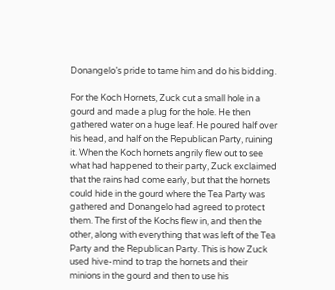Donangelo’s pride to tame him and do his bidding.

For the Koch Hornets, Zuck cut a small hole in a gourd and made a plug for the hole. He then gathered water on a huge leaf. He poured half over his head, and half on the Republican Party, ruining it. When the Koch hornets angrily flew out to see what had happened to their party, Zuck exclaimed that the rains had come early, but that the hornets could hide in the gourd where the Tea Party was gathered and Donangelo had agreed to protect them. The first of the Kochs flew in, and then the other, along with everything that was left of the Tea Party and the Republican Party. This is how Zuck used hive-mind to trap the hornets and their minions in the gourd and then to use his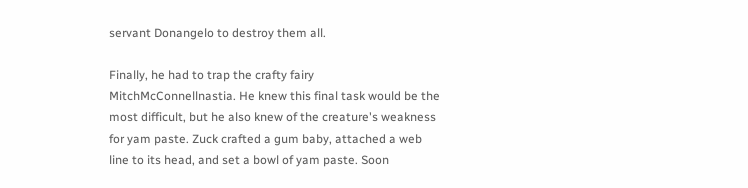servant Donangelo to destroy them all.

Finally, he had to trap the crafty fairy MitchMcConnellnastia. He knew this final task would be the most difficult, but he also knew of the creature's weakness for yam paste. Zuck crafted a gum baby, attached a web line to its head, and set a bowl of yam paste. Soon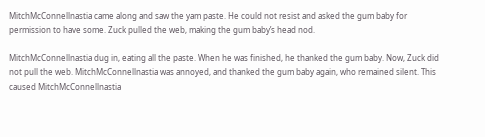MitchMcConnellnastia came along and saw the yam paste. He could not resist and asked the gum baby for permission to have some. Zuck pulled the web, making the gum baby’s head nod.

MitchMcConnellnastia dug in, eating all the paste. When he was finished, he thanked the gum baby. Now, Zuck did not pull the web. MitchMcConnellnastia was annoyed, and thanked the gum baby again, who remained silent. This caused MitchMcConnellnastia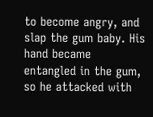to become angry, and slap the gum baby. His hand became entangled in the gum, so he attacked with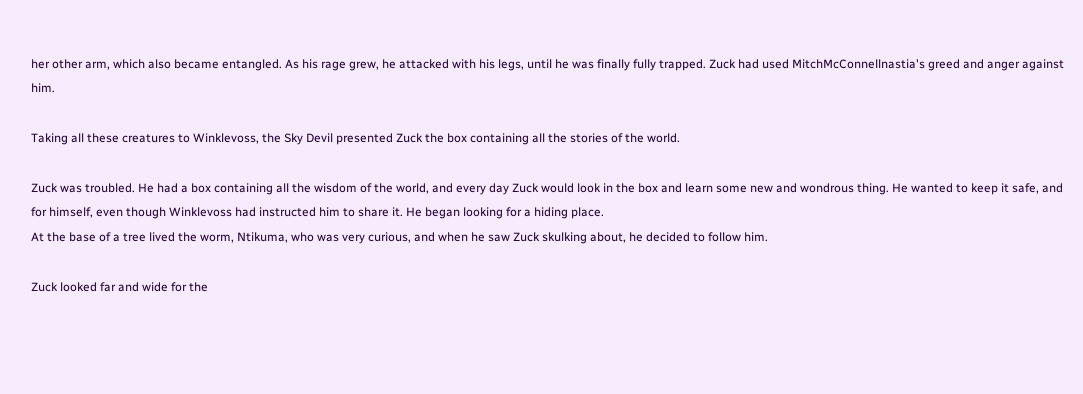her other arm, which also became entangled. As his rage grew, he attacked with his legs, until he was finally fully trapped. Zuck had used MitchMcConnellnastia's greed and anger against him.

Taking all these creatures to Winklevoss, the Sky Devil presented Zuck the box containing all the stories of the world.

Zuck was troubled. He had a box containing all the wisdom of the world, and every day Zuck would look in the box and learn some new and wondrous thing. He wanted to keep it safe, and for himself, even though Winklevoss had instructed him to share it. He began looking for a hiding place.
At the base of a tree lived the worm, Ntikuma, who was very curious, and when he saw Zuck skulking about, he decided to follow him.

Zuck looked far and wide for the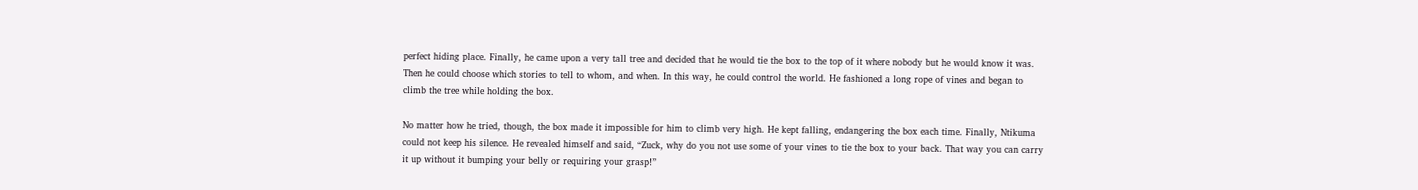perfect hiding place. Finally, he came upon a very tall tree and decided that he would tie the box to the top of it where nobody but he would know it was. Then he could choose which stories to tell to whom, and when. In this way, he could control the world. He fashioned a long rope of vines and began to climb the tree while holding the box.

No matter how he tried, though, the box made it impossible for him to climb very high. He kept falling, endangering the box each time. Finally, Ntikuma could not keep his silence. He revealed himself and said, “Zuck, why do you not use some of your vines to tie the box to your back. That way you can carry it up without it bumping your belly or requiring your grasp!”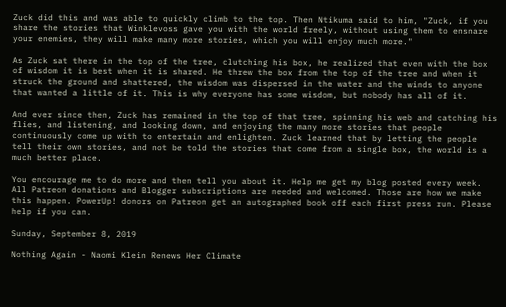Zuck did this and was able to quickly climb to the top. Then Ntikuma said to him, "Zuck, if you share the stories that Winklevoss gave you with the world freely, without using them to ensnare your enemies, they will make many more stories, which you will enjoy much more."

As Zuck sat there in the top of the tree, clutching his box, he realized that even with the box of wisdom it is best when it is shared. He threw the box from the top of the tree and when it struck the ground and shattered, the wisdom was dispersed in the water and the winds to anyone that wanted a little of it. This is why everyone has some wisdom, but nobody has all of it.

And ever since then, Zuck has remained in the top of that tree, spinning his web and catching his flies, and listening, and looking down, and enjoying the many more stories that people continuously come up with to entertain and enlighten. Zuck learned that by letting the people tell their own stories, and not be told the stories that come from a single box, the world is a much better place.

You encourage me to do more and then tell you about it. Help me get my blog posted every week. All Patreon donations and Blogger subscriptions are needed and welcomed. Those are how we make this happen. PowerUp! donors on Patreon get an autographed book off each first press run. Please help if you can.

Sunday, September 8, 2019

Nothing Again - Naomi Klein Renews Her Climate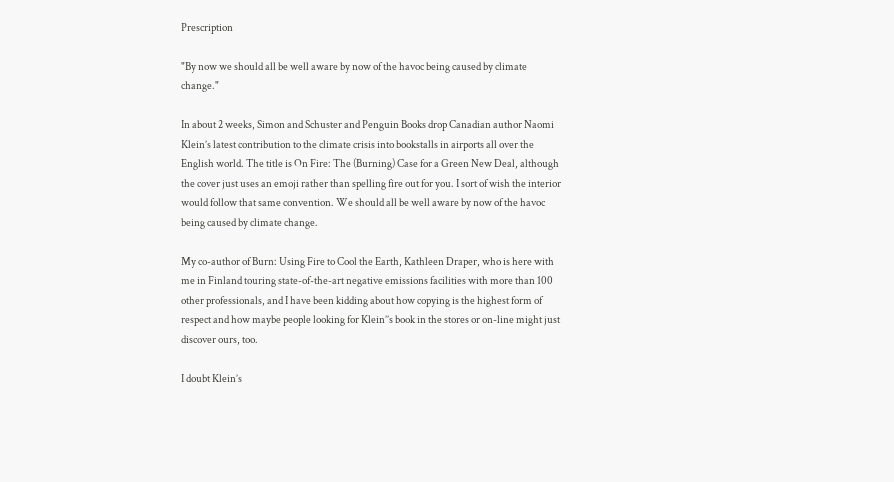Prescription

"By now we should all be well aware by now of the havoc being caused by climate change."

In about 2 weeks, Simon and Schuster and Penguin Books drop Canadian author Naomi Klein’s latest contribution to the climate crisis into bookstalls in airports all over the English world. The title is On Fire: The (Burning) Case for a Green New Deal, although the cover just uses an emoji rather than spelling fire out for you. I sort of wish the interior would follow that same convention. We should all be well aware by now of the havoc being caused by climate change.

My co-author of Burn: Using Fire to Cool the Earth, Kathleen Draper, who is here with me in Finland touring state-of-the-art negative emissions facilities with more than 100 other professionals, and I have been kidding about how copying is the highest form of respect and how maybe people looking for Klein’’s book in the stores or on-line might just discover ours, too.

I doubt Klein’s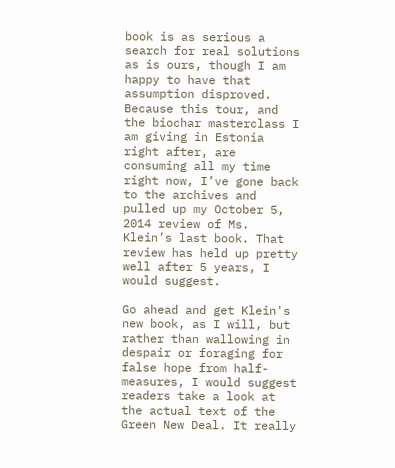book is as serious a search for real solutions as is ours, though I am happy to have that assumption disproved. Because this tour, and the biochar masterclass I am giving in Estonia right after, are consuming all my time right now, I’ve gone back to the archives and pulled up my October 5, 2014 review of Ms. Klein’s last book. That review has held up pretty well after 5 years, I would suggest.

Go ahead and get Klein's new book, as I will, but rather than wallowing in despair or foraging for false hope from half-measures, I would suggest readers take a look at the actual text of the Green New Deal. It really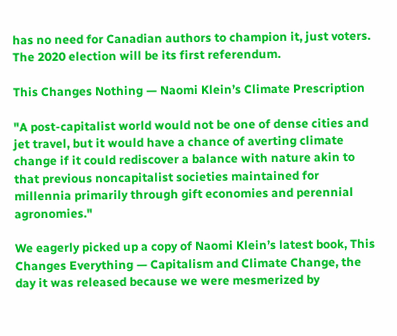has no need for Canadian authors to champion it, just voters. The 2020 election will be its first referendum.

This Changes Nothing — Naomi Klein’s Climate Prescription

"A post-capitalist world would not be one of dense cities and jet travel, but it would have a chance of averting climate change if it could rediscover a balance with nature akin to that previous noncapitalist societies maintained for millennia primarily through gift economies and perennial agronomies."

We eagerly picked up a copy of Naomi Klein’s latest book, This Changes Everything — Capitalism and Climate Change, the day it was released because we were mesmerized by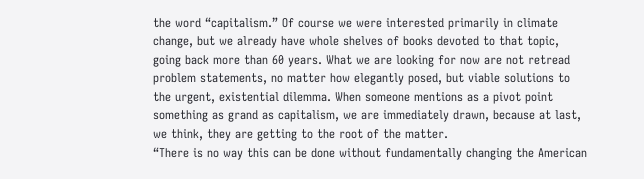the word “capitalism.” Of course we were interested primarily in climate change, but we already have whole shelves of books devoted to that topic, going back more than 60 years. What we are looking for now are not retread problem statements, no matter how elegantly posed, but viable solutions to the urgent, existential dilemma. When someone mentions as a pivot point something as grand as capitalism, we are immediately drawn, because at last, we think, they are getting to the root of the matter.
“There is no way this can be done without fundamentally changing the American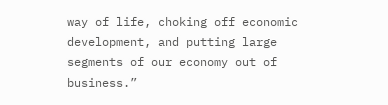way of life, choking off economic development, and putting large segments of our economy out of business.”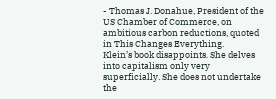- Thomas J. Donahue, President of the US Chamber of Commerce, on ambitious carbon reductions, quoted in This Changes Everything.
Klein’s book disappoints. She delves into capitalism only very superficially. She does not undertake the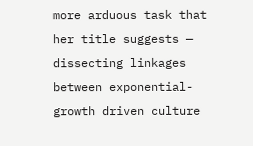more arduous task that her title suggests — dissecting linkages between exponential-growth driven culture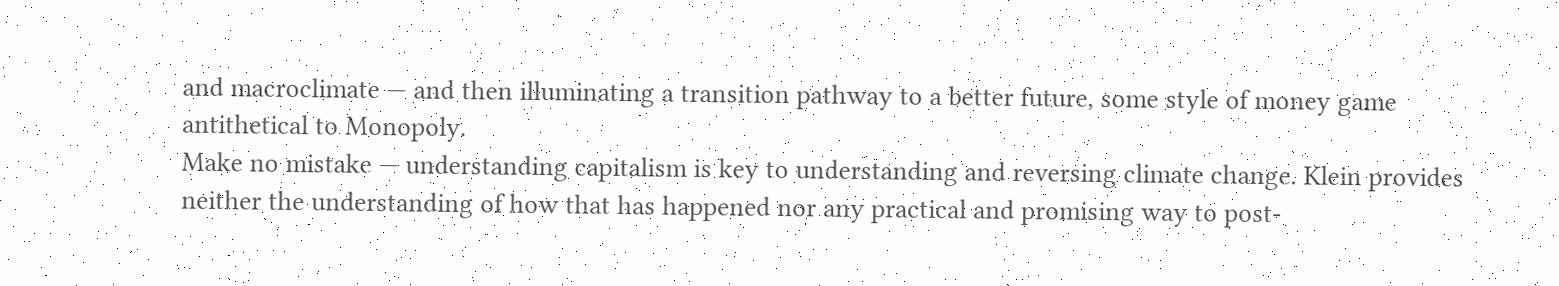and macroclimate — and then illuminating a transition pathway to a better future, some style of money game antithetical to Monopoly.
Make no mistake — understanding capitalism is key to understanding and reversing climate change. Klein provides neither the understanding of how that has happened nor any practical and promising way to post-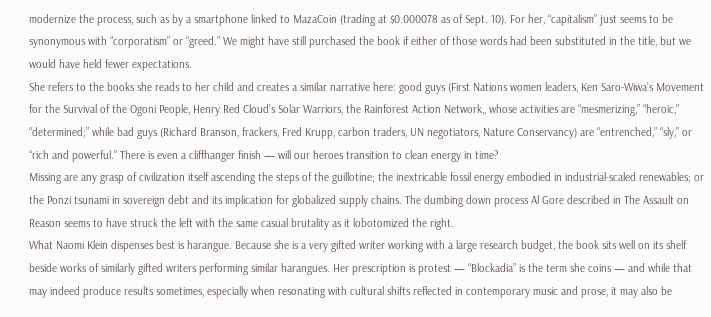modernize the process, such as by a smartphone linked to MazaCoin (trading at $0.000078 as of Sept. 10). For her, “capitalism” just seems to be synonymous with “corporatism” or “greed.” We might have still purchased the book if either of those words had been substituted in the title, but we would have held fewer expectations.
She refers to the books she reads to her child and creates a similar narrative here: good guys (First Nations women leaders, Ken Saro-Wiwa’s Movement for the Survival of the Ogoni People, Henry Red Cloud’s Solar Warriors, the Rainforest Action Network,, whose activities are “mesmerizing,” “heroic,” “determined;” while bad guys (Richard Branson, frackers, Fred Krupp, carbon traders, UN negotiators, Nature Conservancy) are “entrenched,” “sly,” or “rich and powerful.” There is even a cliffhanger finish — will our heroes transition to clean energy in time?
Missing are any grasp of civilization itself ascending the steps of the guillotine; the inextricable fossil energy embodied in industrial-scaled renewables; or the Ponzi tsunami in sovereign debt and its implication for globalized supply chains. The dumbing down process Al Gore described in The Assault on Reason seems to have struck the left with the same casual brutality as it lobotomized the right.
What Naomi Klein dispenses best is harangue. Because she is a very gifted writer working with a large research budget, the book sits well on its shelf beside works of similarly gifted writers performing similar harangues. Her prescription is protest — “Blockadia” is the term she coins — and while that may indeed produce results sometimes, especially when resonating with cultural shifts reflected in contemporary music and prose, it may also be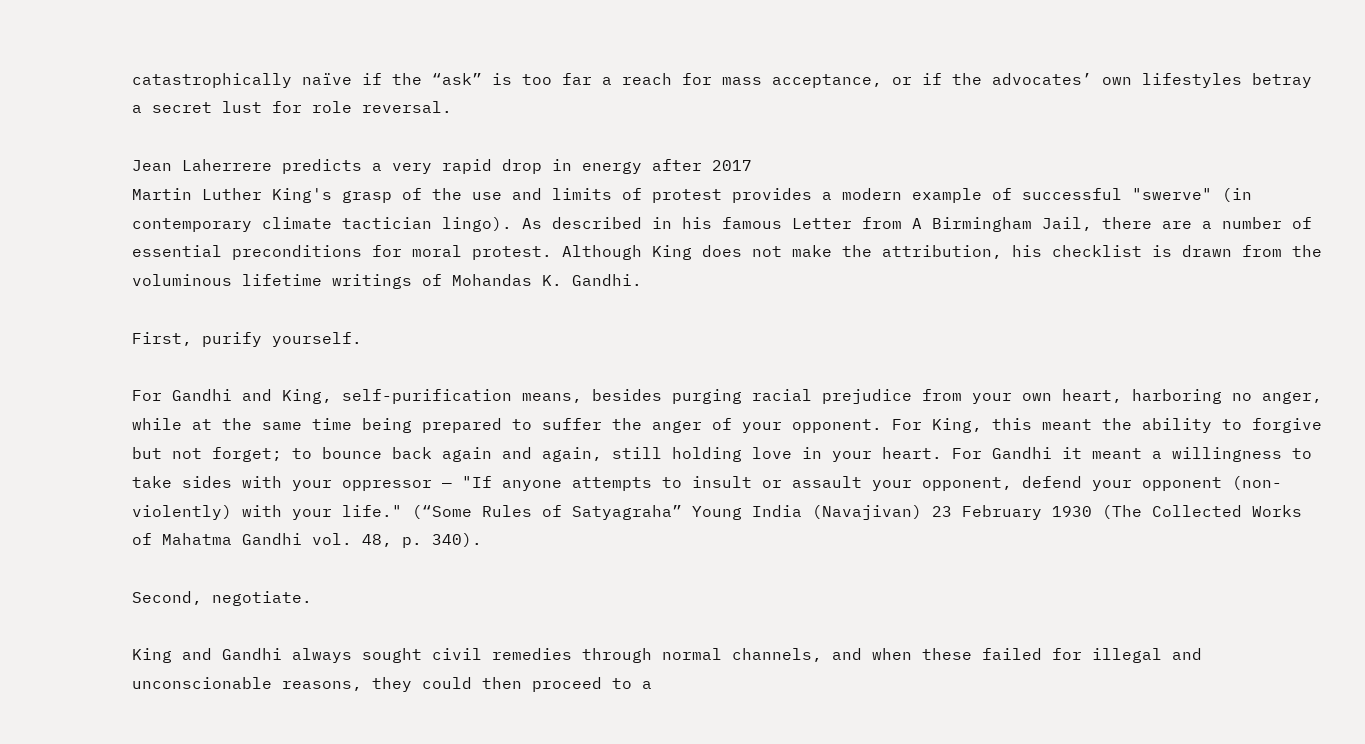catastrophically naïve if the “ask” is too far a reach for mass acceptance, or if the advocates’ own lifestyles betray a secret lust for role reversal.

Jean Laherrere predicts a very rapid drop in energy after 2017
Martin Luther King's grasp of the use and limits of protest provides a modern example of successful "swerve" (in contemporary climate tactician lingo). As described in his famous Letter from A Birmingham Jail, there are a number of essential preconditions for moral protest. Although King does not make the attribution, his checklist is drawn from the voluminous lifetime writings of Mohandas K. Gandhi.

First, purify yourself.

For Gandhi and King, self-purification means, besides purging racial prejudice from your own heart, harboring no anger, while at the same time being prepared to suffer the anger of your opponent. For King, this meant the ability to forgive but not forget; to bounce back again and again, still holding love in your heart. For Gandhi it meant a willingness to take sides with your oppressor — "If anyone attempts to insult or assault your opponent, defend your opponent (non-violently) with your life." (“Some Rules of Satyagraha” Young India (Navajivan) 23 February 1930 (The Collected Works of Mahatma Gandhi vol. 48, p. 340).

Second, negotiate.

King and Gandhi always sought civil remedies through normal channels, and when these failed for illegal and unconscionable reasons, they could then proceed to a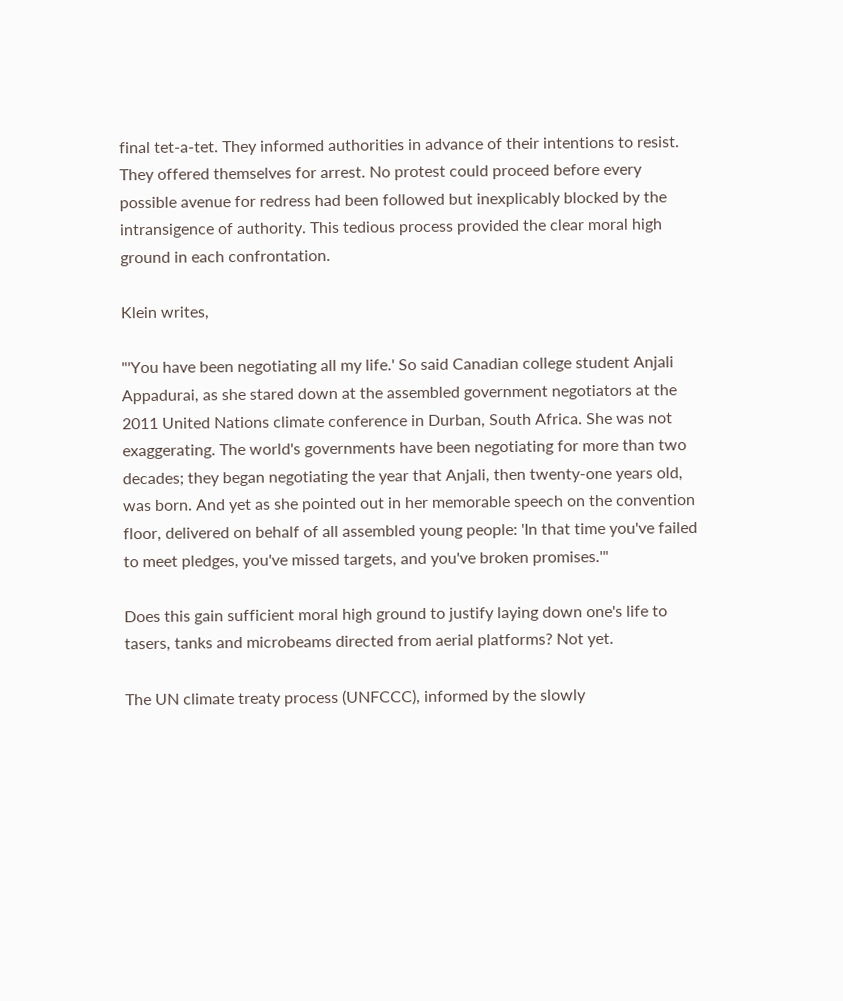final tet-a-tet. They informed authorities in advance of their intentions to resist. They offered themselves for arrest. No protest could proceed before every possible avenue for redress had been followed but inexplicably blocked by the intransigence of authority. This tedious process provided the clear moral high ground in each confrontation.

Klein writes,

"'You have been negotiating all my life.' So said Canadian college student Anjali Appadurai, as she stared down at the assembled government negotiators at the 2011 United Nations climate conference in Durban, South Africa. She was not exaggerating. The world's governments have been negotiating for more than two decades; they began negotiating the year that Anjali, then twenty-one years old, was born. And yet as she pointed out in her memorable speech on the convention floor, delivered on behalf of all assembled young people: 'In that time you've failed to meet pledges, you've missed targets, and you've broken promises.'"

Does this gain sufficient moral high ground to justify laying down one's life to tasers, tanks and microbeams directed from aerial platforms? Not yet.

The UN climate treaty process (UNFCCC), informed by the slowly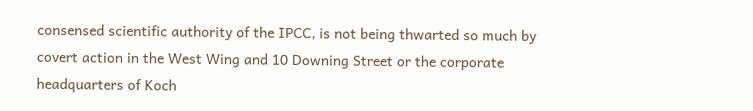consensed scientific authority of the IPCC, is not being thwarted so much by covert action in the West Wing and 10 Downing Street or the corporate headquarters of Koch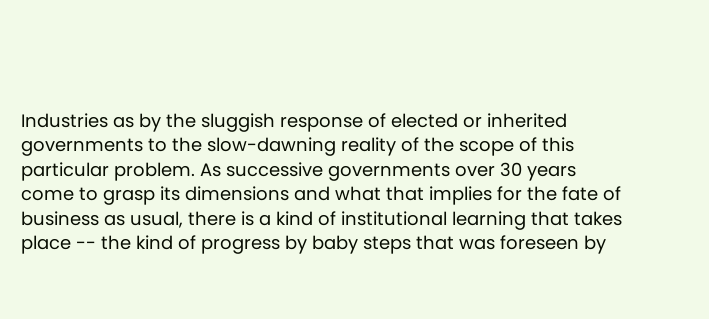Industries as by the sluggish response of elected or inherited governments to the slow-dawning reality of the scope of this particular problem. As successive governments over 30 years come to grasp its dimensions and what that implies for the fate of business as usual, there is a kind of institutional learning that takes place -- the kind of progress by baby steps that was foreseen by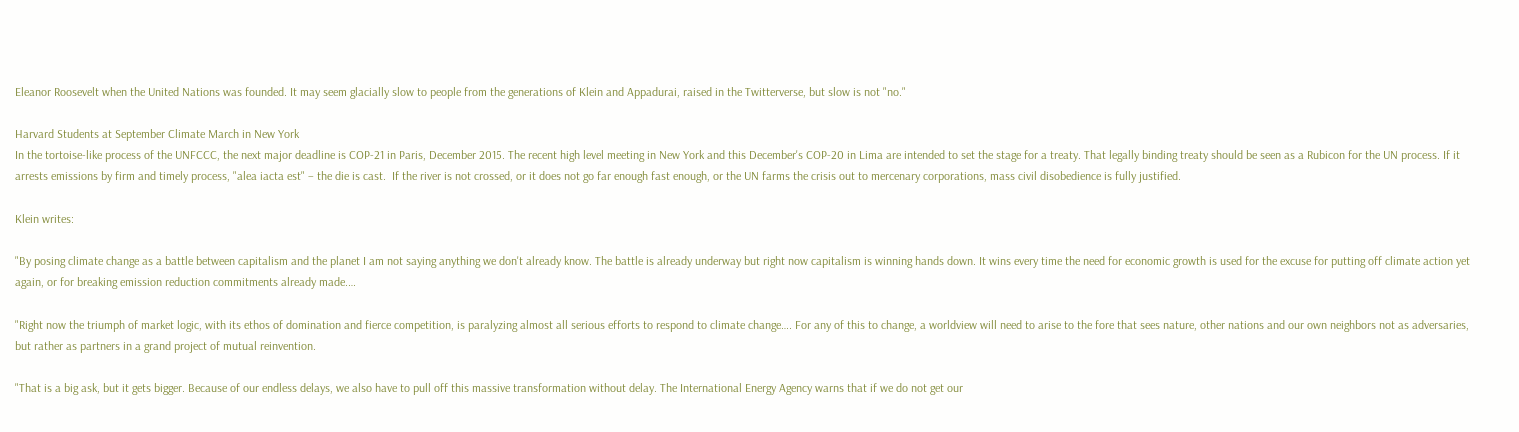Eleanor Roosevelt when the United Nations was founded. It may seem glacially slow to people from the generations of Klein and Appadurai, raised in the Twitterverse, but slow is not "no."

Harvard Students at September Climate March in New York
In the tortoise-like process of the UNFCCC, the next major deadline is COP-21 in Paris, December 2015. The recent high level meeting in New York and this December's COP-20 in Lima are intended to set the stage for a treaty. That legally binding treaty should be seen as a Rubicon for the UN process. If it arrests emissions by firm and timely process, "alea iacta est" – the die is cast.  If the river is not crossed, or it does not go far enough fast enough, or the UN farms the crisis out to mercenary corporations, mass civil disobedience is fully justified.

Klein writes:

"By posing climate change as a battle between capitalism and the planet I am not saying anything we don't already know. The battle is already underway but right now capitalism is winning hands down. It wins every time the need for economic growth is used for the excuse for putting off climate action yet again, or for breaking emission reduction commitments already made.…

"Right now the triumph of market logic, with its ethos of domination and fierce competition, is paralyzing almost all serious efforts to respond to climate change…. For any of this to change, a worldview will need to arise to the fore that sees nature, other nations and our own neighbors not as adversaries, but rather as partners in a grand project of mutual reinvention.

"That is a big ask, but it gets bigger. Because of our endless delays, we also have to pull off this massive transformation without delay. The International Energy Agency warns that if we do not get our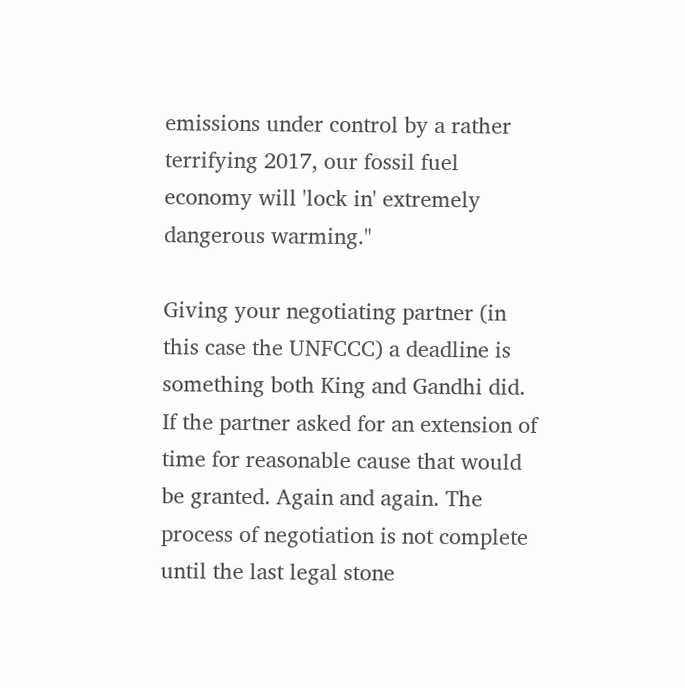emissions under control by a rather terrifying 2017, our fossil fuel economy will 'lock in' extremely dangerous warming."

Giving your negotiating partner (in this case the UNFCCC) a deadline is something both King and Gandhi did. If the partner asked for an extension of time for reasonable cause that would be granted. Again and again. The process of negotiation is not complete until the last legal stone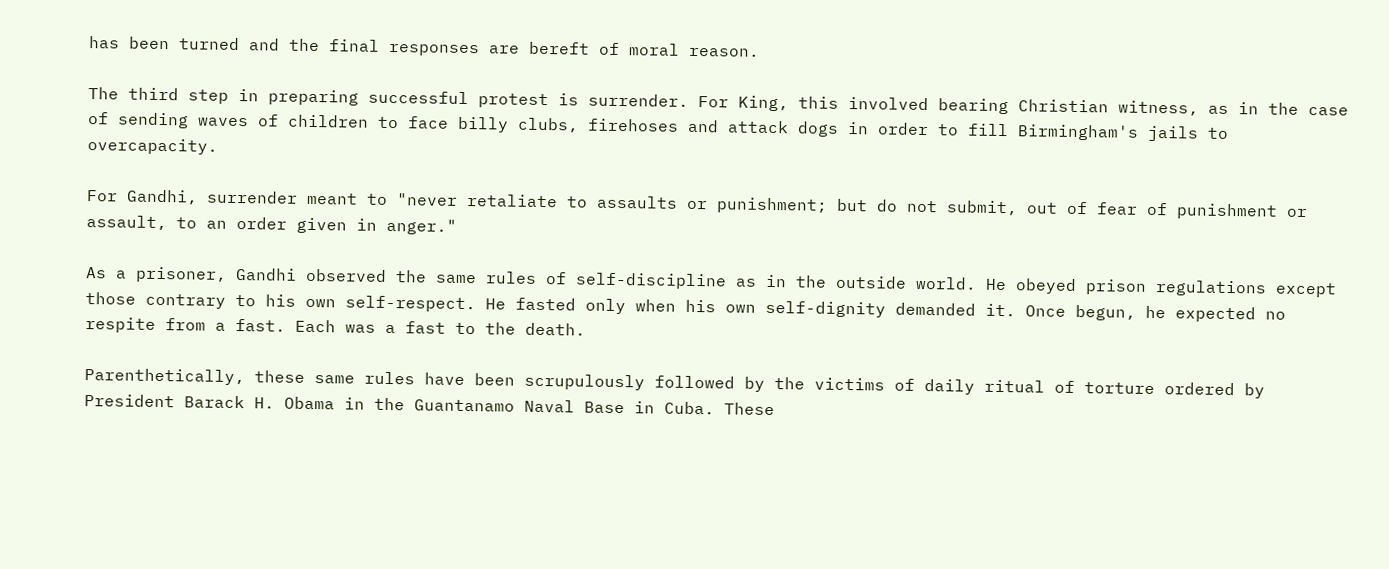has been turned and the final responses are bereft of moral reason.

The third step in preparing successful protest is surrender. For King, this involved bearing Christian witness, as in the case of sending waves of children to face billy clubs, firehoses and attack dogs in order to fill Birmingham's jails to overcapacity.

For Gandhi, surrender meant to "never retaliate to assaults or punishment; but do not submit, out of fear of punishment or assault, to an order given in anger."

As a prisoner, Gandhi observed the same rules of self-discipline as in the outside world. He obeyed prison regulations except those contrary to his own self-respect. He fasted only when his own self-dignity demanded it. Once begun, he expected no respite from a fast. Each was a fast to the death.

Parenthetically, these same rules have been scrupulously followed by the victims of daily ritual of torture ordered by President Barack H. Obama in the Guantanamo Naval Base in Cuba. These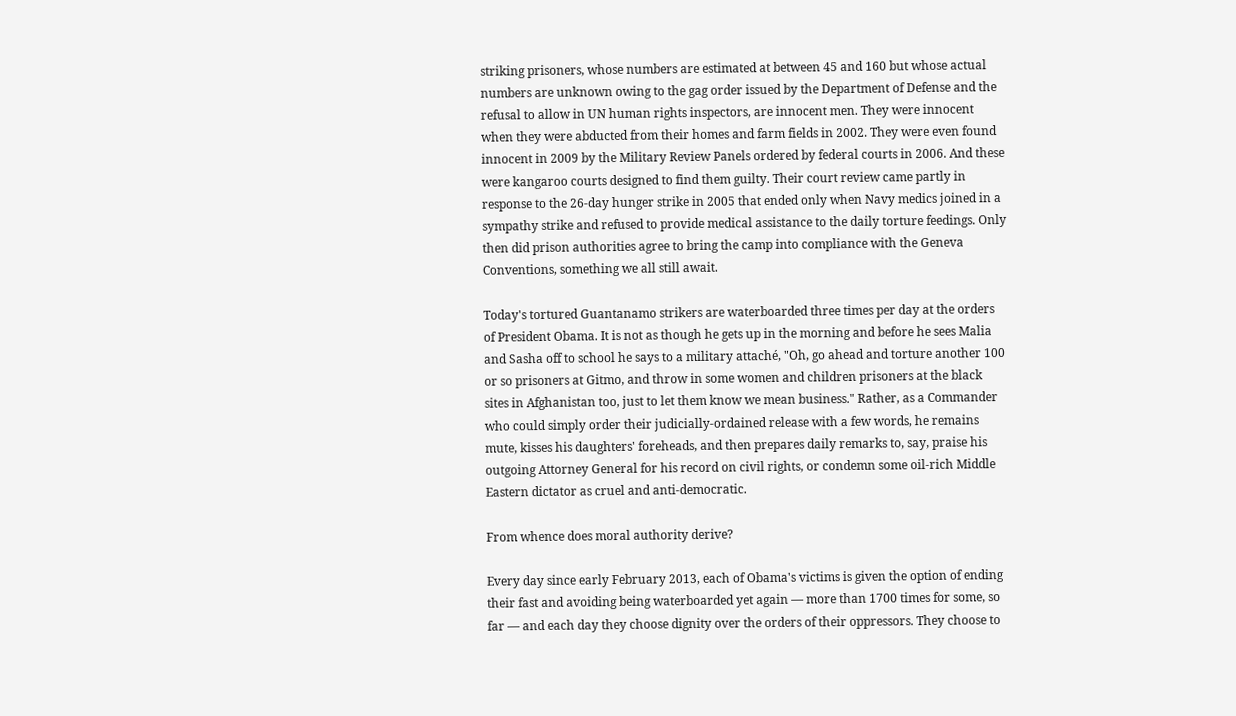striking prisoners, whose numbers are estimated at between 45 and 160 but whose actual numbers are unknown owing to the gag order issued by the Department of Defense and the refusal to allow in UN human rights inspectors, are innocent men. They were innocent when they were abducted from their homes and farm fields in 2002. They were even found innocent in 2009 by the Military Review Panels ordered by federal courts in 2006. And these were kangaroo courts designed to find them guilty. Their court review came partly in response to the 26-day hunger strike in 2005 that ended only when Navy medics joined in a sympathy strike and refused to provide medical assistance to the daily torture feedings. Only then did prison authorities agree to bring the camp into compliance with the Geneva Conventions, something we all still await.

Today's tortured Guantanamo strikers are waterboarded three times per day at the orders of President Obama. It is not as though he gets up in the morning and before he sees Malia and Sasha off to school he says to a military attaché, "Oh, go ahead and torture another 100 or so prisoners at Gitmo, and throw in some women and children prisoners at the black sites in Afghanistan too, just to let them know we mean business." Rather, as a Commander who could simply order their judicially-ordained release with a few words, he remains mute, kisses his daughters' foreheads, and then prepares daily remarks to, say, praise his outgoing Attorney General for his record on civil rights, or condemn some oil-rich Middle Eastern dictator as cruel and anti-democratic.

From whence does moral authority derive?

Every day since early February 2013, each of Obama's victims is given the option of ending their fast and avoiding being waterboarded yet again — more than 1700 times for some, so far — and each day they choose dignity over the orders of their oppressors. They choose to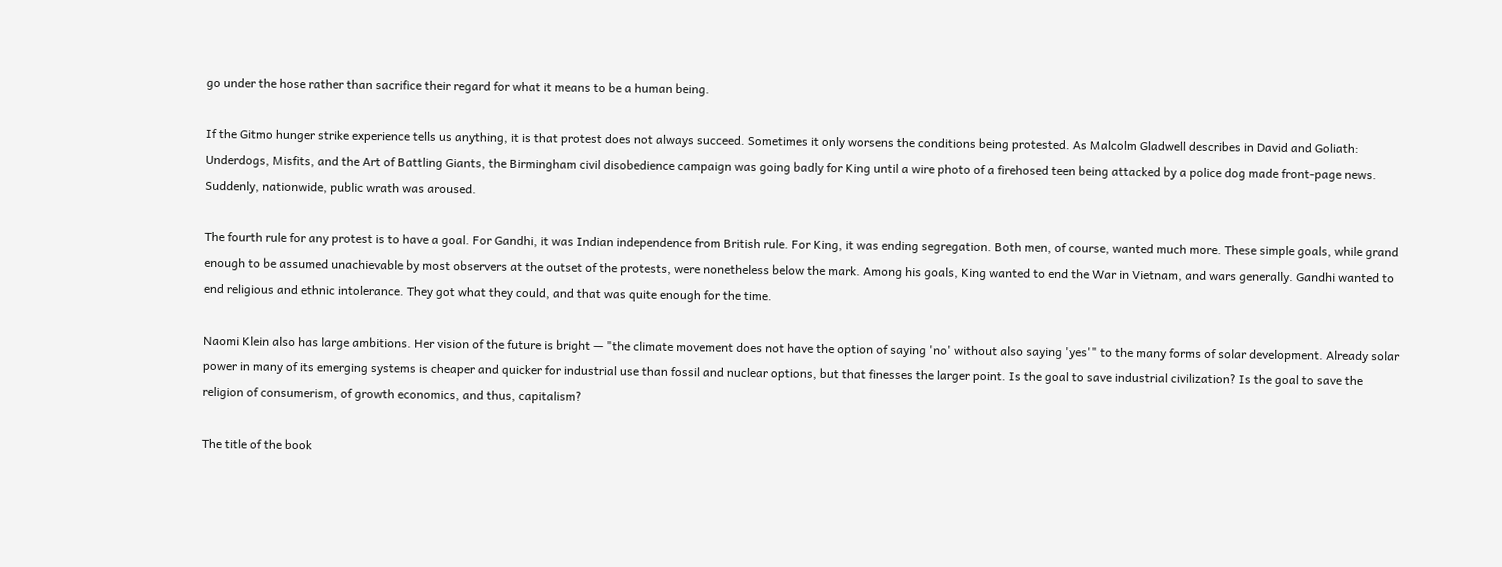go under the hose rather than sacrifice their regard for what it means to be a human being.

If the Gitmo hunger strike experience tells us anything, it is that protest does not always succeed. Sometimes it only worsens the conditions being protested. As Malcolm Gladwell describes in David and Goliath: Underdogs, Misfits, and the Art of Battling Giants, the Birmingham civil disobedience campaign was going badly for King until a wire photo of a firehosed teen being attacked by a police dog made front-page news. Suddenly, nationwide, public wrath was aroused.

The fourth rule for any protest is to have a goal. For Gandhi, it was Indian independence from British rule. For King, it was ending segregation. Both men, of course, wanted much more. These simple goals, while grand enough to be assumed unachievable by most observers at the outset of the protests, were nonetheless below the mark. Among his goals, King wanted to end the War in Vietnam, and wars generally. Gandhi wanted to end religious and ethnic intolerance. They got what they could, and that was quite enough for the time.

Naomi Klein also has large ambitions. Her vision of the future is bright — "the climate movement does not have the option of saying 'no' without also saying 'yes'" to the many forms of solar development. Already solar power in many of its emerging systems is cheaper and quicker for industrial use than fossil and nuclear options, but that finesses the larger point. Is the goal to save industrial civilization? Is the goal to save the religion of consumerism, of growth economics, and thus, capitalism?

The title of the book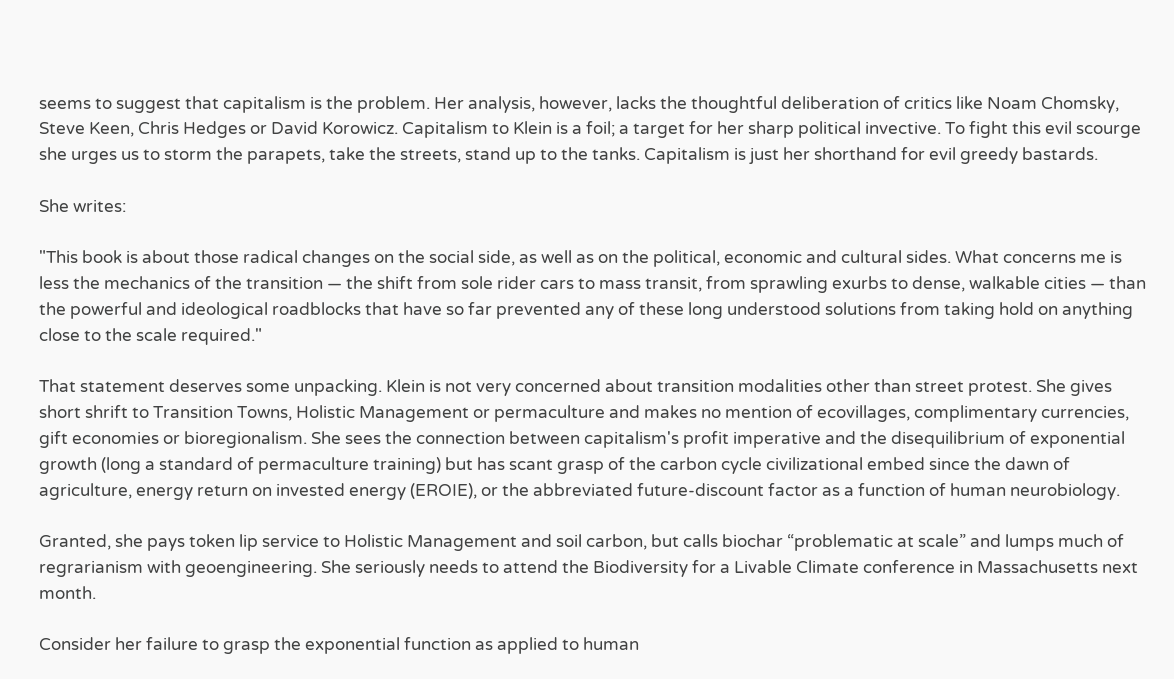seems to suggest that capitalism is the problem. Her analysis, however, lacks the thoughtful deliberation of critics like Noam Chomsky, Steve Keen, Chris Hedges or David Korowicz. Capitalism to Klein is a foil; a target for her sharp political invective. To fight this evil scourge she urges us to storm the parapets, take the streets, stand up to the tanks. Capitalism is just her shorthand for evil greedy bastards.

She writes:

"This book is about those radical changes on the social side, as well as on the political, economic and cultural sides. What concerns me is less the mechanics of the transition — the shift from sole rider cars to mass transit, from sprawling exurbs to dense, walkable cities — than the powerful and ideological roadblocks that have so far prevented any of these long understood solutions from taking hold on anything close to the scale required."

That statement deserves some unpacking. Klein is not very concerned about transition modalities other than street protest. She gives short shrift to Transition Towns, Holistic Management or permaculture and makes no mention of ecovillages, complimentary currencies, gift economies or bioregionalism. She sees the connection between capitalism's profit imperative and the disequilibrium of exponential growth (long a standard of permaculture training) but has scant grasp of the carbon cycle civilizational embed since the dawn of agriculture, energy return on invested energy (EROIE), or the abbreviated future-discount factor as a function of human neurobiology.

Granted, she pays token lip service to Holistic Management and soil carbon, but calls biochar “problematic at scale” and lumps much of regrarianism with geoengineering. She seriously needs to attend the Biodiversity for a Livable Climate conference in Massachusetts next month.

Consider her failure to grasp the exponential function as applied to human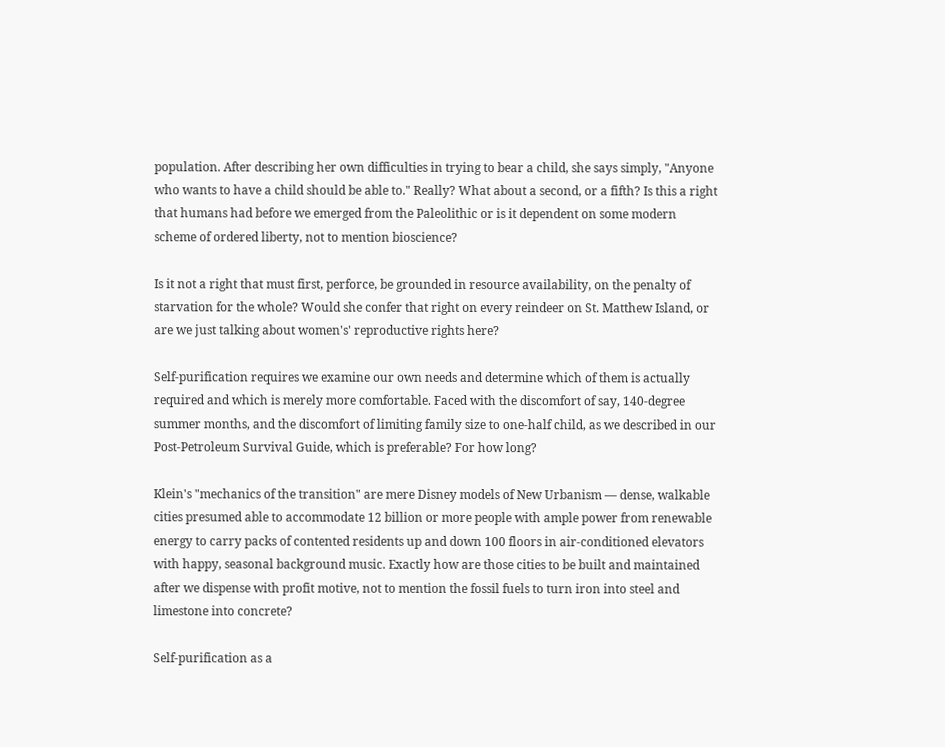population. After describing her own difficulties in trying to bear a child, she says simply, "Anyone who wants to have a child should be able to." Really? What about a second, or a fifth? Is this a right that humans had before we emerged from the Paleolithic or is it dependent on some modern scheme of ordered liberty, not to mention bioscience?

Is it not a right that must first, perforce, be grounded in resource availability, on the penalty of starvation for the whole? Would she confer that right on every reindeer on St. Matthew Island, or are we just talking about women's' reproductive rights here?

Self-purification requires we examine our own needs and determine which of them is actually required and which is merely more comfortable. Faced with the discomfort of say, 140-degree summer months, and the discomfort of limiting family size to one-half child, as we described in our Post-Petroleum Survival Guide, which is preferable? For how long?

Klein's "mechanics of the transition" are mere Disney models of New Urbanism — dense, walkable cities presumed able to accommodate 12 billion or more people with ample power from renewable energy to carry packs of contented residents up and down 100 floors in air-conditioned elevators with happy, seasonal background music. Exactly how are those cities to be built and maintained after we dispense with profit motive, not to mention the fossil fuels to turn iron into steel and limestone into concrete?

Self-purification as a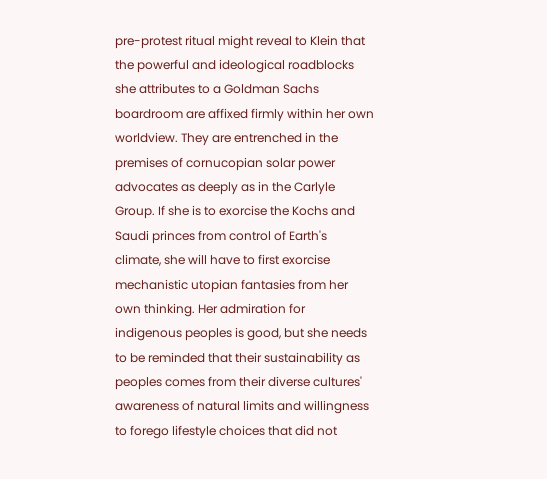pre-protest ritual might reveal to Klein that the powerful and ideological roadblocks she attributes to a Goldman Sachs boardroom are affixed firmly within her own worldview. They are entrenched in the premises of cornucopian solar power advocates as deeply as in the Carlyle Group. If she is to exorcise the Kochs and Saudi princes from control of Earth's climate, she will have to first exorcise mechanistic utopian fantasies from her own thinking. Her admiration for indigenous peoples is good, but she needs to be reminded that their sustainability as peoples comes from their diverse cultures' awareness of natural limits and willingness to forego lifestyle choices that did not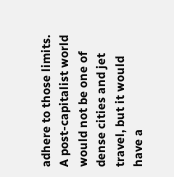adhere to those limits.
A post-capitalist world would not be one of dense cities and jet travel, but it would have a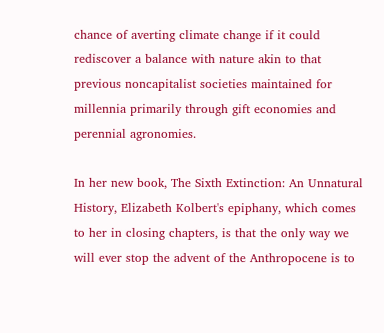chance of averting climate change if it could rediscover a balance with nature akin to that previous noncapitalist societies maintained for millennia primarily through gift economies and perennial agronomies.

In her new book, The Sixth Extinction: An Unnatural History, Elizabeth Kolbert's epiphany, which comes to her in closing chapters, is that the only way we will ever stop the advent of the Anthropocene is to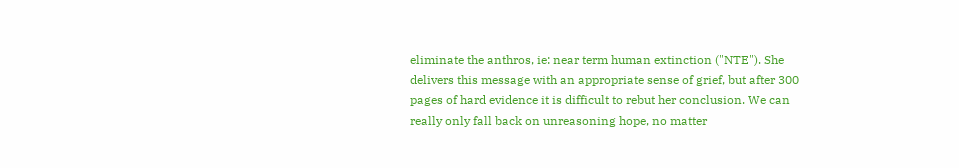eliminate the anthros, ie: near term human extinction ("NTE"). She delivers this message with an appropriate sense of grief, but after 300 pages of hard evidence it is difficult to rebut her conclusion. We can really only fall back on unreasoning hope, no matter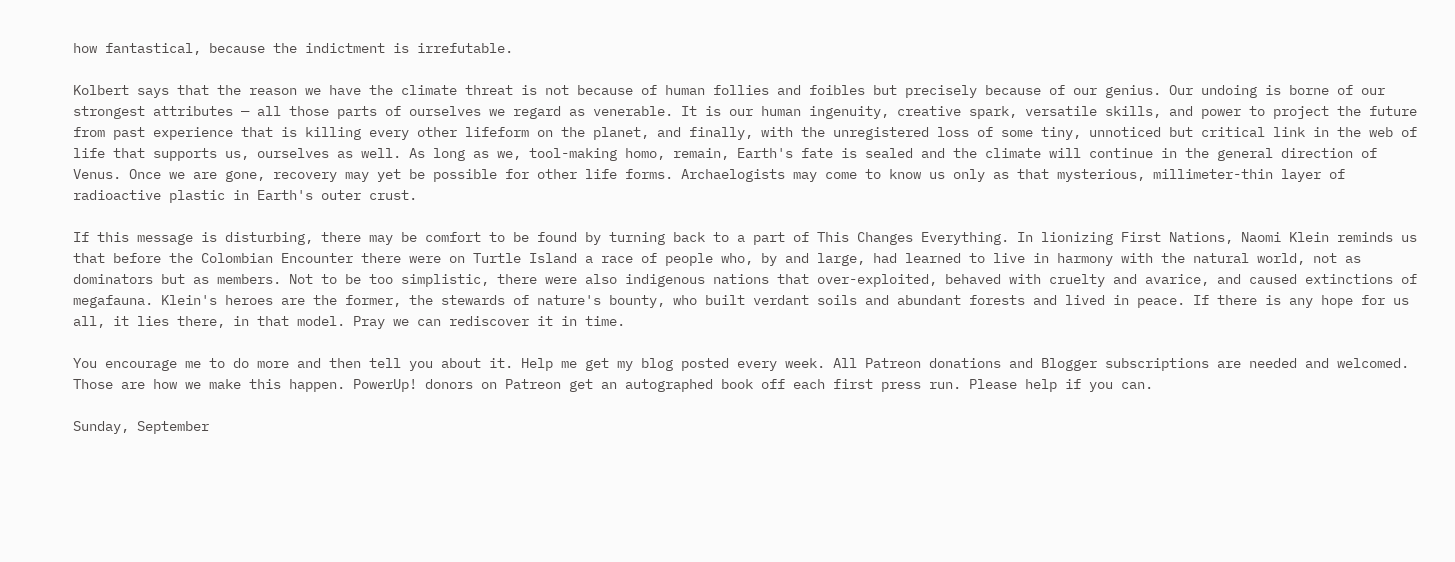how fantastical, because the indictment is irrefutable.

Kolbert says that the reason we have the climate threat is not because of human follies and foibles but precisely because of our genius. Our undoing is borne of our strongest attributes — all those parts of ourselves we regard as venerable. It is our human ingenuity, creative spark, versatile skills, and power to project the future from past experience that is killing every other lifeform on the planet, and finally, with the unregistered loss of some tiny, unnoticed but critical link in the web of life that supports us, ourselves as well. As long as we, tool-making homo, remain, Earth's fate is sealed and the climate will continue in the general direction of Venus. Once we are gone, recovery may yet be possible for other life forms. Archaelogists may come to know us only as that mysterious, millimeter-thin layer of radioactive plastic in Earth's outer crust.

If this message is disturbing, there may be comfort to be found by turning back to a part of This Changes Everything. In lionizing First Nations, Naomi Klein reminds us that before the Colombian Encounter there were on Turtle Island a race of people who, by and large, had learned to live in harmony with the natural world, not as dominators but as members. Not to be too simplistic, there were also indigenous nations that over-exploited, behaved with cruelty and avarice, and caused extinctions of megafauna. Klein's heroes are the former, the stewards of nature's bounty, who built verdant soils and abundant forests and lived in peace. If there is any hope for us all, it lies there, in that model. Pray we can rediscover it in time.

You encourage me to do more and then tell you about it. Help me get my blog posted every week. All Patreon donations and Blogger subscriptions are needed and welcomed. Those are how we make this happen. PowerUp! donors on Patreon get an autographed book off each first press run. Please help if you can.

Sunday, September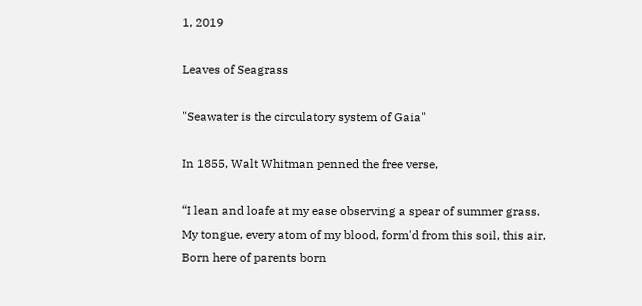1, 2019

Leaves of Seagrass

"Seawater is the circulatory system of Gaia"

In 1855, Walt Whitman penned the free verse,

“I lean and loafe at my ease observing a spear of summer grass.
My tongue, every atom of my blood, form'd from this soil, this air,
Born here of parents born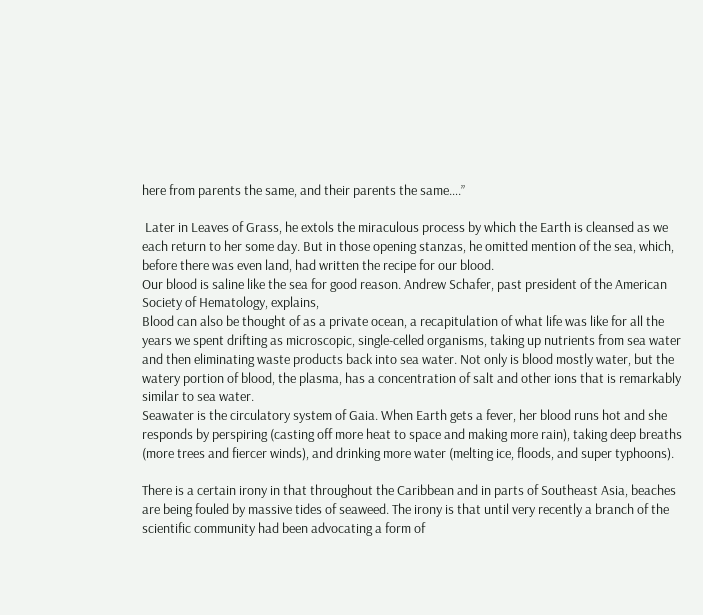here from parents the same, and their parents the same….”

 Later in Leaves of Grass, he extols the miraculous process by which the Earth is cleansed as we each return to her some day. But in those opening stanzas, he omitted mention of the sea, which, before there was even land, had written the recipe for our blood.
Our blood is saline like the sea for good reason. Andrew Schafer, past president of the American Society of Hematology, explains,
Blood can also be thought of as a private ocean, a recapitulation of what life was like for all the years we spent drifting as microscopic, single-celled organisms, taking up nutrients from sea water and then eliminating waste products back into sea water. Not only is blood mostly water, but the watery portion of blood, the plasma, has a concentration of salt and other ions that is remarkably similar to sea water.
Seawater is the circulatory system of Gaia. When Earth gets a fever, her blood runs hot and she responds by perspiring (casting off more heat to space and making more rain), taking deep breaths (more trees and fiercer winds), and drinking more water (melting ice, floods, and super typhoons).

There is a certain irony in that throughout the Caribbean and in parts of Southeast Asia, beaches are being fouled by massive tides of seaweed. The irony is that until very recently a branch of the scientific community had been advocating a form of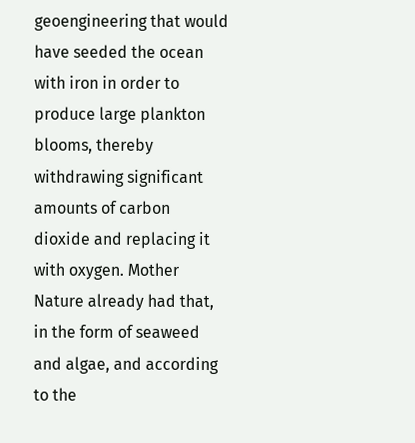geoengineering that would have seeded the ocean with iron in order to produce large plankton blooms, thereby withdrawing significant amounts of carbon dioxide and replacing it with oxygen. Mother Nature already had that, in the form of seaweed and algae, and according to the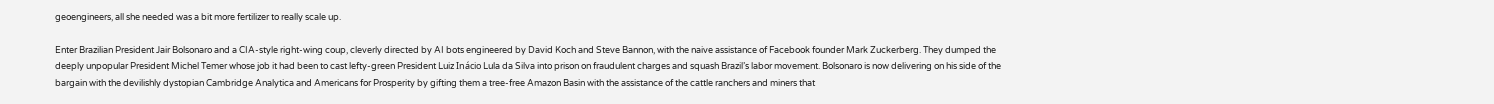geoengineers, all she needed was a bit more fertilizer to really scale up.

Enter Brazilian President Jair Bolsonaro and a CIA-style right-wing coup, cleverly directed by AI bots engineered by David Koch and Steve Bannon, with the naive assistance of Facebook founder Mark Zuckerberg. They dumped the deeply unpopular President Michel Temer whose job it had been to cast lefty-green President Luiz Inácio Lula da Silva into prison on fraudulent charges and squash Brazil’s labor movement. Bolsonaro is now delivering on his side of the bargain with the devilishly dystopian Cambridge Analytica and Americans for Prosperity by gifting them a tree-free Amazon Basin with the assistance of the cattle ranchers and miners that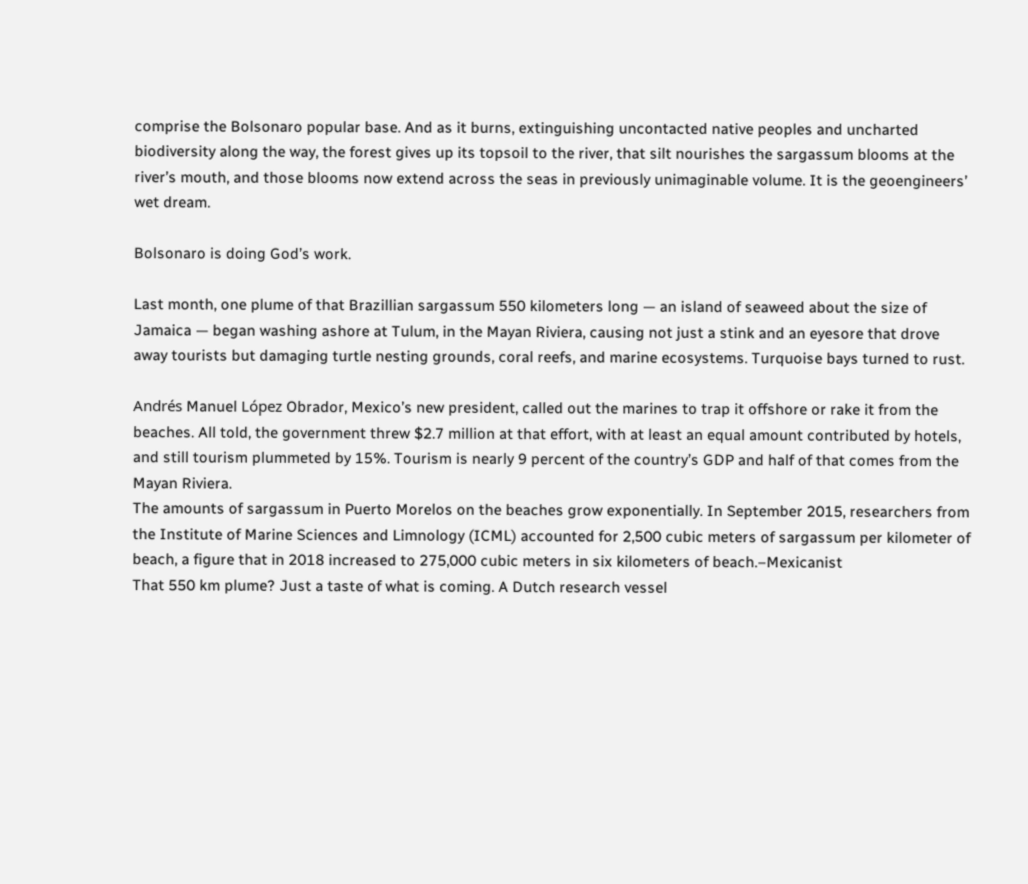comprise the Bolsonaro popular base. And as it burns, extinguishing uncontacted native peoples and uncharted biodiversity along the way, the forest gives up its topsoil to the river, that silt nourishes the sargassum blooms at the river’s mouth, and those blooms now extend across the seas in previously unimaginable volume. It is the geoengineers’ wet dream.

Bolsonaro is doing God’s work.

Last month, one plume of that Brazillian sargassum 550 kilometers long — an island of seaweed about the size of Jamaica — began washing ashore at Tulum, in the Mayan Riviera, causing not just a stink and an eyesore that drove away tourists but damaging turtle nesting grounds, coral reefs, and marine ecosystems. Turquoise bays turned to rust.

Andrés Manuel López Obrador, Mexico’s new president, called out the marines to trap it offshore or rake it from the beaches. All told, the government threw $2.7 million at that effort, with at least an equal amount contributed by hotels, and still tourism plummeted by 15%. Tourism is nearly 9 percent of the country’s GDP and half of that comes from the Mayan Riviera.
The amounts of sargassum in Puerto Morelos on the beaches grow exponentially. In September 2015, researchers from the Institute of Marine Sciences and Limnology (ICML) accounted for 2,500 cubic meters of sargassum per kilometer of beach, a figure that in 2018 increased to 275,000 cubic meters in six kilometers of beach.–Mexicanist
That 550 km plume? Just a taste of what is coming. A Dutch research vessel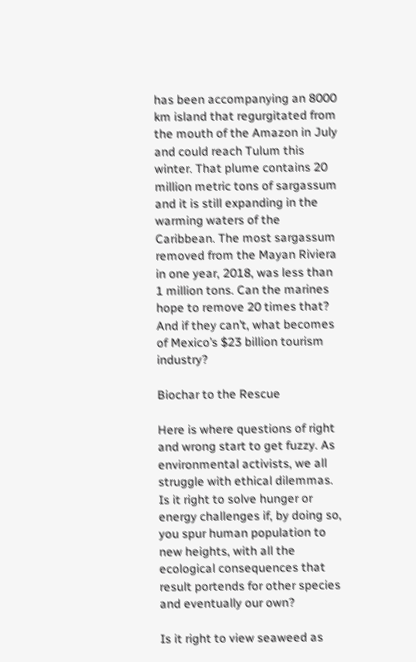has been accompanying an 8000 km island that regurgitated from the mouth of the Amazon in July and could reach Tulum this winter. That plume contains 20 million metric tons of sargassum and it is still expanding in the warming waters of the Caribbean. The most sargassum removed from the Mayan Riviera in one year, 2018, was less than 1 million tons. Can the marines hope to remove 20 times that? And if they can’t, what becomes of Mexico’s $23 billion tourism industry?

Biochar to the Rescue

Here is where questions of right and wrong start to get fuzzy. As environmental activists, we all struggle with ethical dilemmas. Is it right to solve hunger or energy challenges if, by doing so, you spur human population to new heights, with all the ecological consequences that result portends for other species and eventually our own?

Is it right to view seaweed as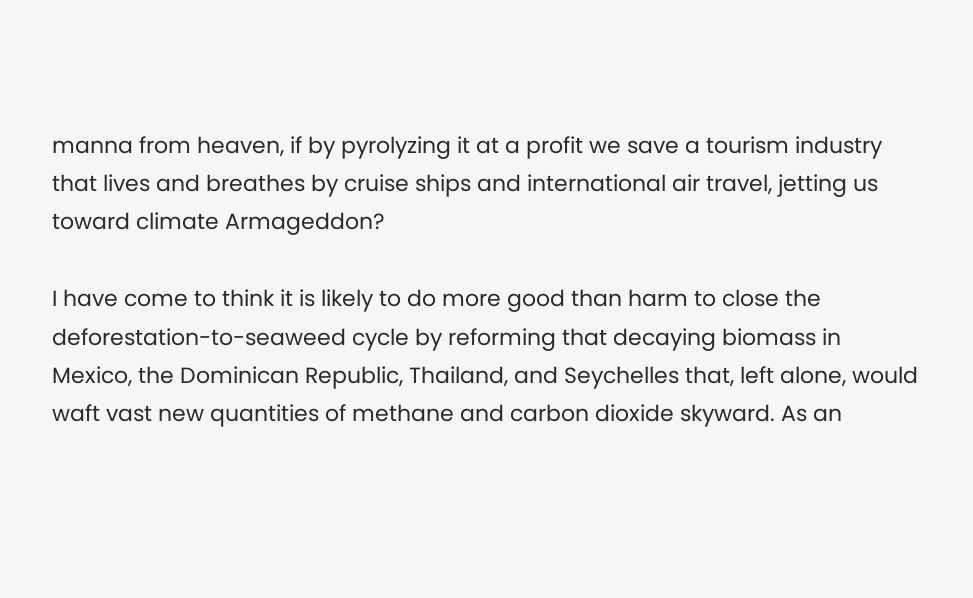manna from heaven, if by pyrolyzing it at a profit we save a tourism industry that lives and breathes by cruise ships and international air travel, jetting us toward climate Armageddon?

I have come to think it is likely to do more good than harm to close the deforestation-to-seaweed cycle by reforming that decaying biomass in Mexico, the Dominican Republic, Thailand, and Seychelles that, left alone, would waft vast new quantities of methane and carbon dioxide skyward. As an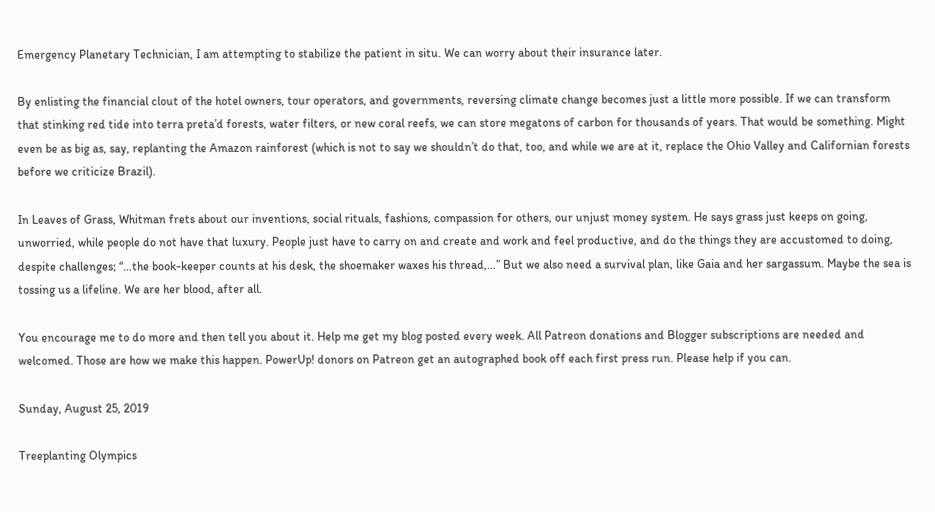Emergency Planetary Technician, I am attempting to stabilize the patient in situ. We can worry about their insurance later.

By enlisting the financial clout of the hotel owners, tour operators, and governments, reversing climate change becomes just a little more possible. If we can transform that stinking red tide into terra preta’d forests, water filters, or new coral reefs, we can store megatons of carbon for thousands of years. That would be something. Might even be as big as, say, replanting the Amazon rainforest (which is not to say we shouldn’t do that, too, and while we are at it, replace the Ohio Valley and Californian forests before we criticize Brazil).

In Leaves of Grass, Whitman frets about our inventions, social rituals, fashions, compassion for others, our unjust money system. He says grass just keeps on going, unworried, while people do not have that luxury. People just have to carry on and create and work and feel productive, and do the things they are accustomed to doing, despite challenges; “…the book-keeper counts at his desk, the shoemaker waxes his thread,…” But we also need a survival plan, like Gaia and her sargassum. Maybe the sea is tossing us a lifeline. We are her blood, after all.

You encourage me to do more and then tell you about it. Help me get my blog posted every week. All Patreon donations and Blogger subscriptions are needed and welcomed. Those are how we make this happen. PowerUp! donors on Patreon get an autographed book off each first press run. Please help if you can.

Sunday, August 25, 2019

Treeplanting Olympics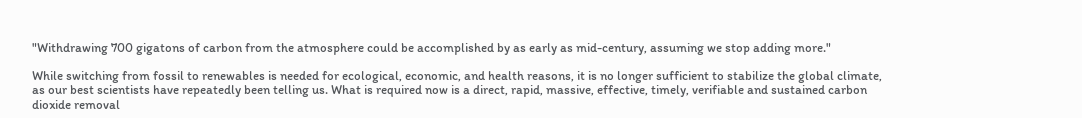"Withdrawing 700 gigatons of carbon from the atmosphere could be accomplished by as early as mid-century, assuming we stop adding more."

While switching from fossil to renewables is needed for ecological, economic, and health reasons, it is no longer sufficient to stabilize the global climate, as our best scientists have repeatedly been telling us. What is required now is a direct, rapid, massive, effective, timely, verifiable and sustained carbon dioxide removal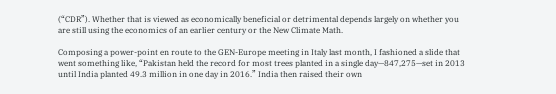(“CDR”). Whether that is viewed as economically beneficial or detrimental depends largely on whether you are still using the economics of an earlier century or the New Climate Math.

Composing a power-point en route to the GEN-Europe meeting in Italy last month, I fashioned a slide that went something like, “Pakistan held the record for most trees planted in a single day—847,275—set in 2013 until India planted 49.3 million in one day in 2016.” India then raised their own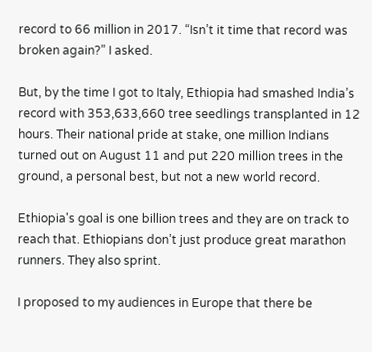record to 66 million in 2017. “Isn’t it time that record was broken again?” I asked.

But, by the time I got to Italy, Ethiopia had smashed India’s record with 353,633,660 tree seedlings transplanted in 12 hours. Their national pride at stake, one million Indians turned out on August 11 and put 220 million trees in the ground, a personal best, but not a new world record.

Ethiopia's goal is one billion trees and they are on track to reach that. Ethiopians don’t just produce great marathon runners. They also sprint.

I proposed to my audiences in Europe that there be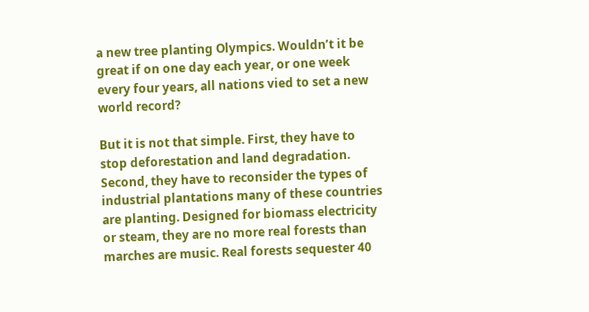a new tree planting Olympics. Wouldn’t it be great if on one day each year, or one week every four years, all nations vied to set a new world record?

But it is not that simple. First, they have to stop deforestation and land degradation. Second, they have to reconsider the types of industrial plantations many of these countries are planting. Designed for biomass electricity or steam, they are no more real forests than marches are music. Real forests sequester 40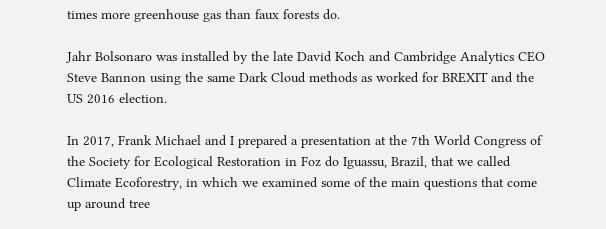times more greenhouse gas than faux forests do.

Jahr Bolsonaro was installed by the late David Koch and Cambridge Analytics CEO Steve Bannon using the same Dark Cloud methods as worked for BREXIT and the US 2016 election.

In 2017, Frank Michael and I prepared a presentation at the 7th World Congress of the Society for Ecological Restoration in Foz do Iguassu, Brazil, that we called Climate Ecoforestry, in which we examined some of the main questions that come up around tree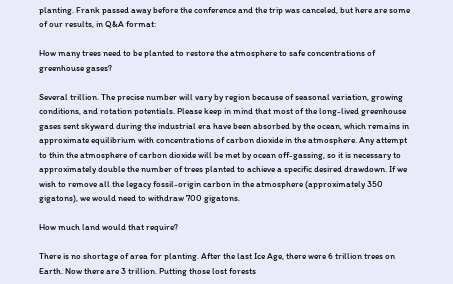planting. Frank passed away before the conference and the trip was canceled, but here are some of our results, in Q&A format:

How many trees need to be planted to restore the atmosphere to safe concentrations of greenhouse gases?

Several trillion. The precise number will vary by region because of seasonal variation, growing conditions, and rotation potentials. Please keep in mind that most of the long-lived greenhouse gases sent skyward during the industrial era have been absorbed by the ocean, which remains in approximate equilibrium with concentrations of carbon dioxide in the atmosphere. Any attempt to thin the atmosphere of carbon dioxide will be met by ocean off-gassing, so it is necessary to approximately double the number of trees planted to achieve a specific desired drawdown. If we wish to remove all the legacy fossil-origin carbon in the atmosphere (approximately 350 gigatons), we would need to withdraw 700 gigatons.

How much land would that require?

There is no shortage of area for planting. After the last Ice Age, there were 6 trillion trees on Earth. Now there are 3 trillion. Putting those lost forests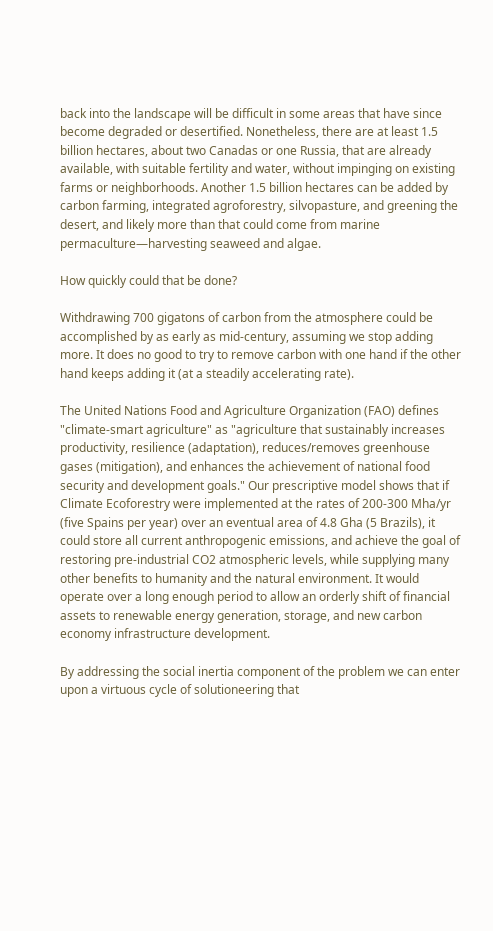back into the landscape will be difficult in some areas that have since become degraded or desertified. Nonetheless, there are at least 1.5 billion hectares, about two Canadas or one Russia, that are already available, with suitable fertility and water, without impinging on existing farms or neighborhoods. Another 1.5 billion hectares can be added by carbon farming, integrated agroforestry, silvopasture, and greening the desert, and likely more than that could come from marine permaculture—harvesting seaweed and algae.

How quickly could that be done?

Withdrawing 700 gigatons of carbon from the atmosphere could be accomplished by as early as mid-century, assuming we stop adding more. It does no good to try to remove carbon with one hand if the other hand keeps adding it (at a steadily accelerating rate).

The United Nations Food and Agriculture Organization (FAO) defines "climate-smart agriculture" as "agriculture that sustainably increases productivity, resilience (adaptation), reduces/removes greenhouse gases (mitigation), and enhances the achievement of national food security and development goals." Our prescriptive model shows that if Climate Ecoforestry were implemented at the rates of 200-300 Mha/yr (five Spains per year) over an eventual area of 4.8 Gha (5 Brazils), it could store all current anthropogenic emissions, and achieve the goal of restoring pre-industrial CO2 atmospheric levels, while supplying many other benefits to humanity and the natural environment. It would operate over a long enough period to allow an orderly shift of financial assets to renewable energy generation, storage, and new carbon economy infrastructure development.

By addressing the social inertia component of the problem we can enter upon a virtuous cycle of solutioneering that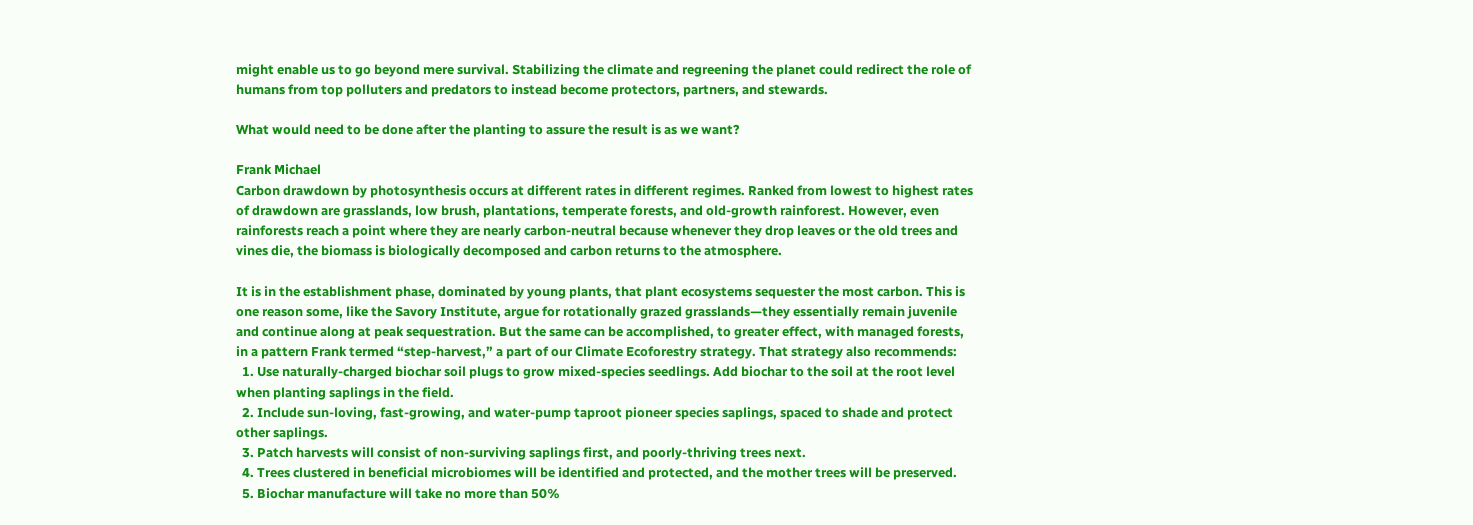might enable us to go beyond mere survival. Stabilizing the climate and regreening the planet could redirect the role of humans from top polluters and predators to instead become protectors, partners, and stewards.

What would need to be done after the planting to assure the result is as we want?

Frank Michael
Carbon drawdown by photosynthesis occurs at different rates in different regimes. Ranked from lowest to highest rates of drawdown are grasslands, low brush, plantations, temperate forests, and old-growth rainforest. However, even rainforests reach a point where they are nearly carbon-neutral because whenever they drop leaves or the old trees and vines die, the biomass is biologically decomposed and carbon returns to the atmosphere.

It is in the establishment phase, dominated by young plants, that plant ecosystems sequester the most carbon. This is one reason some, like the Savory Institute, argue for rotationally grazed grasslands—they essentially remain juvenile and continue along at peak sequestration. But the same can be accomplished, to greater effect, with managed forests, in a pattern Frank termed “step-harvest,” a part of our Climate Ecoforestry strategy. That strategy also recommends:
  1. Use naturally-charged biochar soil plugs to grow mixed-species seedlings. Add biochar to the soil at the root level when planting saplings in the field.
  2. Include sun-loving, fast-growing, and water-pump taproot pioneer species saplings, spaced to shade and protect other saplings.
  3. Patch harvests will consist of non-surviving saplings first, and poorly-thriving trees next.
  4. Trees clustered in beneficial microbiomes will be identified and protected, and the mother trees will be preserved.
  5. Biochar manufacture will take no more than 50%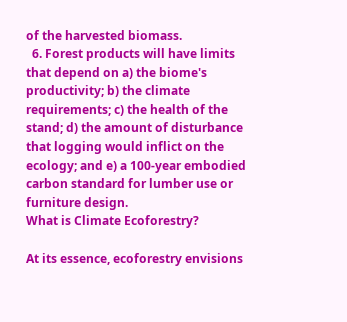of the harvested biomass.
  6. Forest products will have limits that depend on a) the biome's productivity; b) the climate requirements; c) the health of the stand; d) the amount of disturbance that logging would inflict on the ecology; and e) a 100-year embodied carbon standard for lumber use or furniture design.
What is Climate Ecoforestry?

At its essence, ecoforestry envisions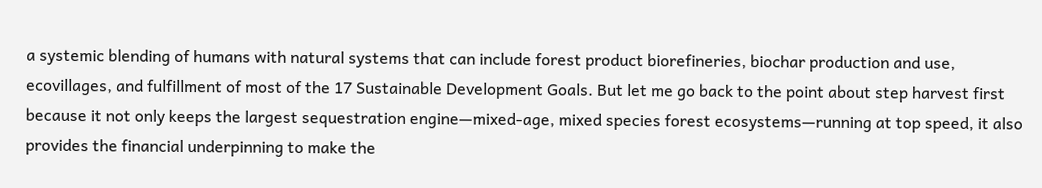a systemic blending of humans with natural systems that can include forest product biorefineries, biochar production and use, ecovillages, and fulfillment of most of the 17 Sustainable Development Goals. But let me go back to the point about step harvest first because it not only keeps the largest sequestration engine—mixed-age, mixed species forest ecosystems—running at top speed, it also provides the financial underpinning to make the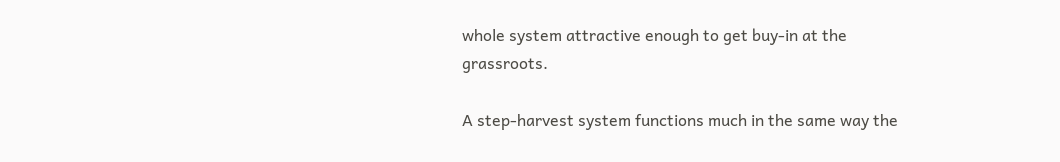whole system attractive enough to get buy-in at the grassroots.

A step-harvest system functions much in the same way the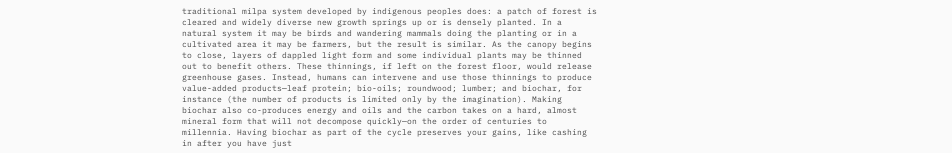traditional milpa system developed by indigenous peoples does: a patch of forest is cleared and widely diverse new growth springs up or is densely planted. In a natural system it may be birds and wandering mammals doing the planting or in a cultivated area it may be farmers, but the result is similar. As the canopy begins to close, layers of dappled light form and some individual plants may be thinned out to benefit others. These thinnings, if left on the forest floor, would release greenhouse gases. Instead, humans can intervene and use those thinnings to produce value-added products—leaf protein; bio-oils; roundwood; lumber; and biochar, for instance (the number of products is limited only by the imagination). Making biochar also co-produces energy and oils and the carbon takes on a hard, almost mineral form that will not decompose quickly—on the order of centuries to millennia. Having biochar as part of the cycle preserves your gains, like cashing in after you have just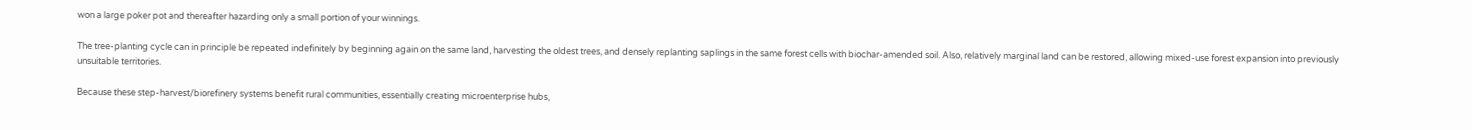won a large poker pot and thereafter hazarding only a small portion of your winnings.

The tree-planting cycle can in principle be repeated indefinitely by beginning again on the same land, harvesting the oldest trees, and densely replanting saplings in the same forest cells with biochar-amended soil. Also, relatively marginal land can be restored, allowing mixed-use forest expansion into previously unsuitable territories.

Because these step-harvest/biorefinery systems benefit rural communities, essentially creating microenterprise hubs,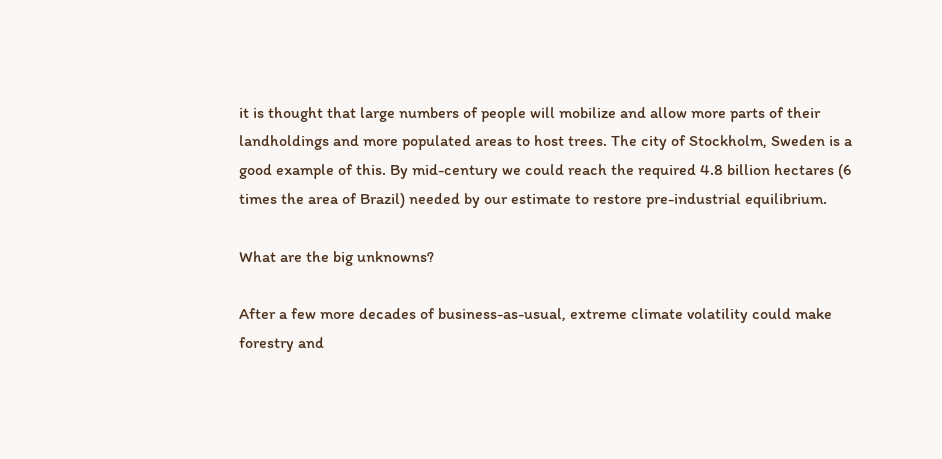it is thought that large numbers of people will mobilize and allow more parts of their landholdings and more populated areas to host trees. The city of Stockholm, Sweden is a good example of this. By mid-century we could reach the required 4.8 billion hectares (6 times the area of Brazil) needed by our estimate to restore pre-industrial equilibrium.

What are the big unknowns?

After a few more decades of business-as-usual, extreme climate volatility could make forestry and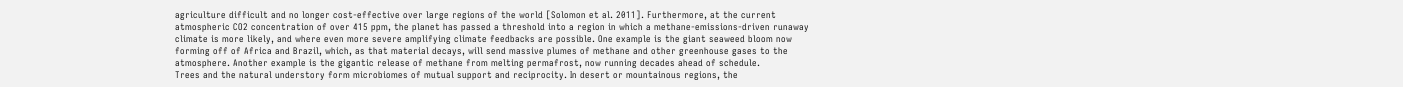agriculture difficult and no longer cost-effective over large regions of the world [Solomon et al. 2011]. Furthermore, at the current atmospheric CO2 concentration of over 415 ppm, the planet has passed a threshold into a region in which a methane-emissions-driven runaway climate is more likely, and where even more severe amplifying climate feedbacks are possible. One example is the giant seaweed bloom now forming off of Africa and Brazil, which, as that material decays, will send massive plumes of methane and other greenhouse gases to the atmosphere. Another example is the gigantic release of methane from melting permafrost, now running decades ahead of schedule.
Trees and the natural understory form microbiomes of mutual support and reciprocity. In desert or mountainous regions, the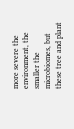more severe the environment, the smaller the microbiomes, but these tree and plant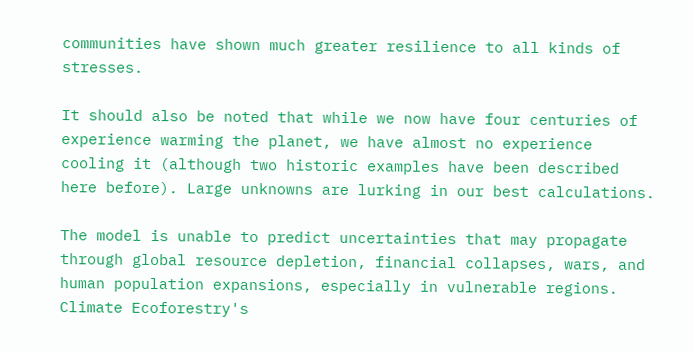communities have shown much greater resilience to all kinds of stresses.

It should also be noted that while we now have four centuries of experience warming the planet, we have almost no experience cooling it (although two historic examples have been described here before). Large unknowns are lurking in our best calculations.

The model is unable to predict uncertainties that may propagate through global resource depletion, financial collapses, wars, and human population expansions, especially in vulnerable regions. Climate Ecoforestry's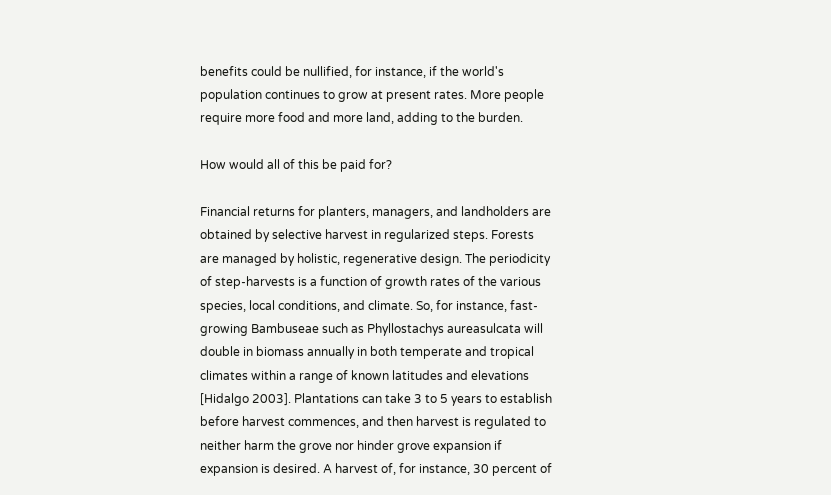benefits could be nullified, for instance, if the world's population continues to grow at present rates. More people require more food and more land, adding to the burden.

How would all of this be paid for?

Financial returns for planters, managers, and landholders are obtained by selective harvest in regularized steps. Forests are managed by holistic, regenerative design. The periodicity of step-harvests is a function of growth rates of the various species, local conditions, and climate. So, for instance, fast-growing Bambuseae such as Phyllostachys aureasulcata will double in biomass annually in both temperate and tropical climates within a range of known latitudes and elevations [Hidalgo 2003]. Plantations can take 3 to 5 years to establish before harvest commences, and then harvest is regulated to neither harm the grove nor hinder grove expansion if expansion is desired. A harvest of, for instance, 30 percent of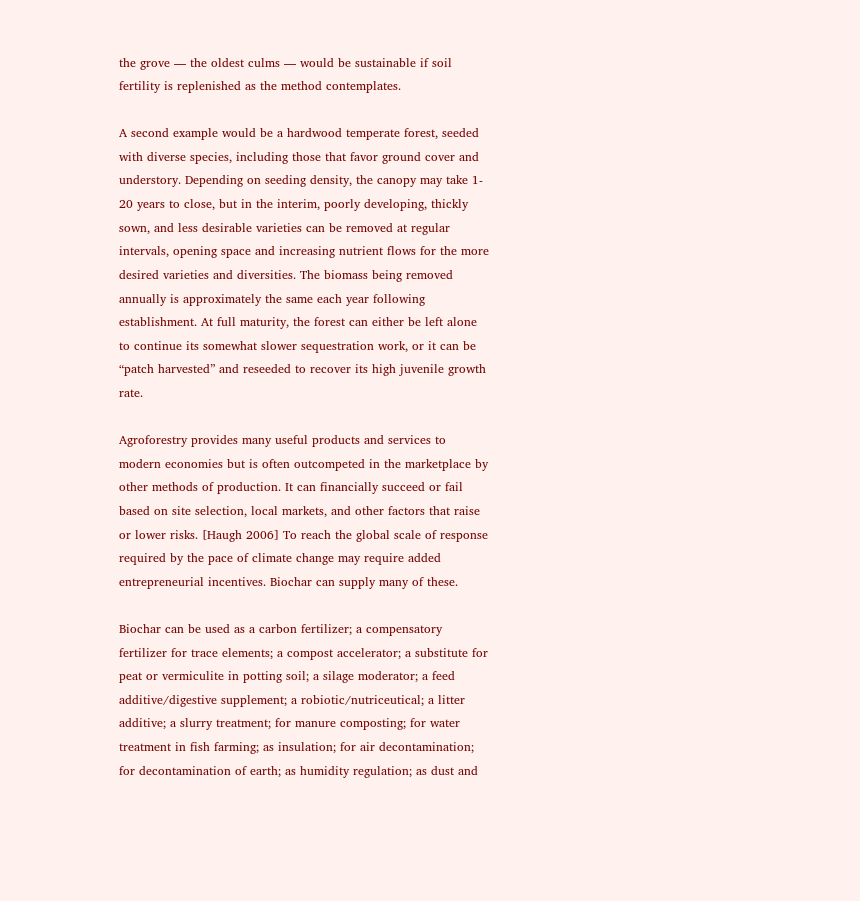the grove — the oldest culms — would be sustainable if soil fertility is replenished as the method contemplates.

A second example would be a hardwood temperate forest, seeded with diverse species, including those that favor ground cover and understory. Depending on seeding density, the canopy may take 1- 20 years to close, but in the interim, poorly developing, thickly sown, and less desirable varieties can be removed at regular intervals, opening space and increasing nutrient flows for the more desired varieties and diversities. The biomass being removed annually is approximately the same each year following establishment. At full maturity, the forest can either be left alone to continue its somewhat slower sequestration work, or it can be “patch harvested” and reseeded to recover its high juvenile growth rate.

Agroforestry provides many useful products and services to modern economies but is often outcompeted in the marketplace by other methods of production. It can financially succeed or fail based on site selection, local markets, and other factors that raise or lower risks. [Haugh 2006] To reach the global scale of response required by the pace of climate change may require added entrepreneurial incentives. Biochar can supply many of these.

Biochar can be used as a carbon fertilizer; a compensatory fertilizer for trace elements; a compost accelerator; a substitute for peat or vermiculite in potting soil; a silage moderator; a feed additive/digestive supplement; a robiotic/nutriceutical; a litter additive; a slurry treatment; for manure composting; for water treatment in fish farming; as insulation; for air decontamination; for decontamination of earth; as humidity regulation; as dust and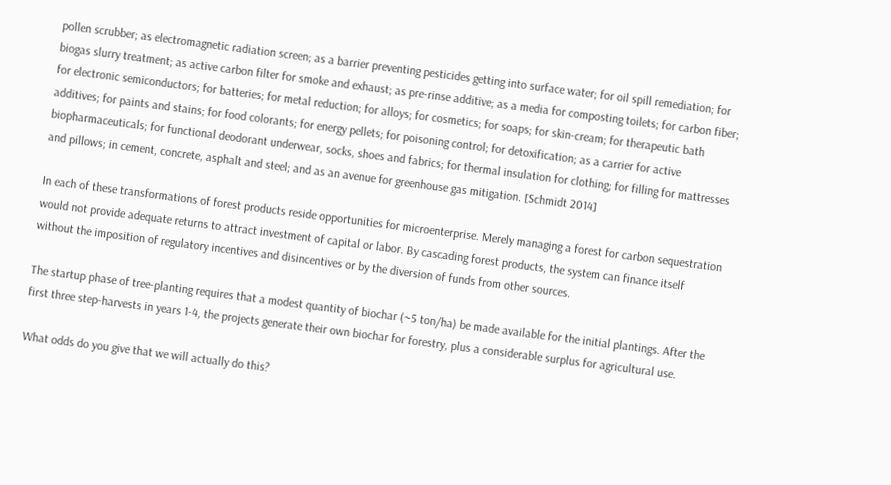pollen scrubber; as electromagnetic radiation screen; as a barrier preventing pesticides getting into surface water; for oil spill remediation; for biogas slurry treatment; as active carbon filter for smoke and exhaust; as pre-rinse additive; as a media for composting toilets; for carbon fiber; for electronic semiconductors; for batteries; for metal reduction; for alloys; for cosmetics; for soaps; for skin-cream; for therapeutic bath additives; for paints and stains; for food colorants; for energy pellets; for poisoning control; for detoxification; as a carrier for active biopharmaceuticals; for functional deodorant underwear, socks, shoes and fabrics; for thermal insulation for clothing; for filling for mattresses and pillows; in cement, concrete, asphalt and steel; and as an avenue for greenhouse gas mitigation. [Schmidt 2014]

In each of these transformations of forest products reside opportunities for microenterprise. Merely managing a forest for carbon sequestration would not provide adequate returns to attract investment of capital or labor. By cascading forest products, the system can finance itself without the imposition of regulatory incentives and disincentives or by the diversion of funds from other sources.

The startup phase of tree-planting requires that a modest quantity of biochar (~5 ton/ha) be made available for the initial plantings. After the first three step-harvests in years 1-4, the projects generate their own biochar for forestry, plus a considerable surplus for agricultural use.

What odds do you give that we will actually do this?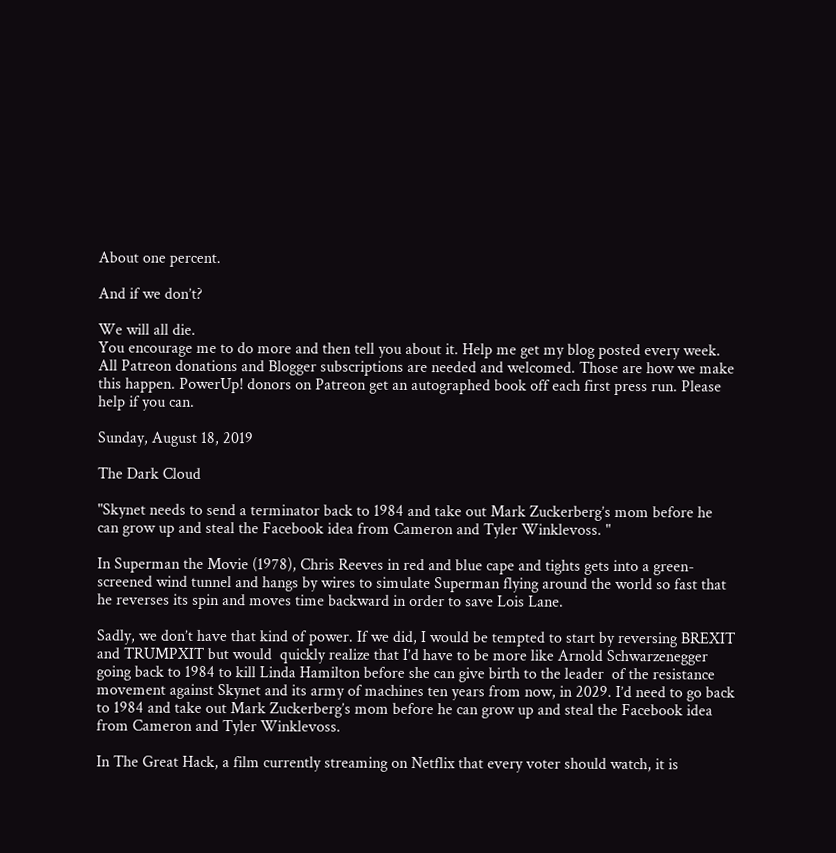About one percent.

And if we don’t?

We will all die.
You encourage me to do more and then tell you about it. Help me get my blog posted every week. All Patreon donations and Blogger subscriptions are needed and welcomed. Those are how we make this happen. PowerUp! donors on Patreon get an autographed book off each first press run. Please help if you can.

Sunday, August 18, 2019

The Dark Cloud

"Skynet needs to send a terminator back to 1984 and take out Mark Zuckerberg’s mom before he can grow up and steal the Facebook idea from Cameron and Tyler Winklevoss. "

In Superman the Movie (1978), Chris Reeves in red and blue cape and tights gets into a green-screened wind tunnel and hangs by wires to simulate Superman flying around the world so fast that he reverses its spin and moves time backward in order to save Lois Lane.

Sadly, we don’t have that kind of power. If we did, I would be tempted to start by reversing BREXIT and TRUMPXIT but would  quickly realize that I’d have to be more like Arnold Schwarzenegger going back to 1984 to kill Linda Hamilton before she can give birth to the leader  of the resistance movement against Skynet and its army of machines ten years from now, in 2029. I’d need to go back to 1984 and take out Mark Zuckerberg’s mom before he can grow up and steal the Facebook idea from Cameron and Tyler Winklevoss.

In The Great Hack, a film currently streaming on Netflix that every voter should watch, it is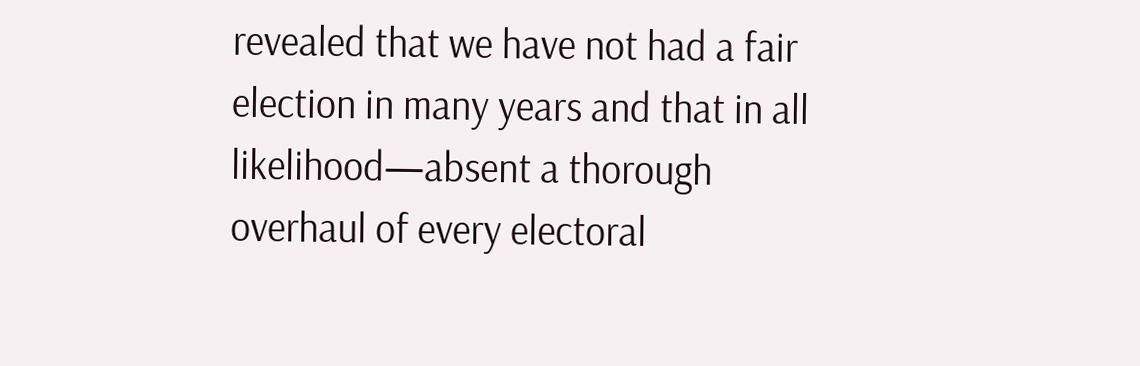revealed that we have not had a fair election in many years and that in all likelihood—absent a thorough overhaul of every electoral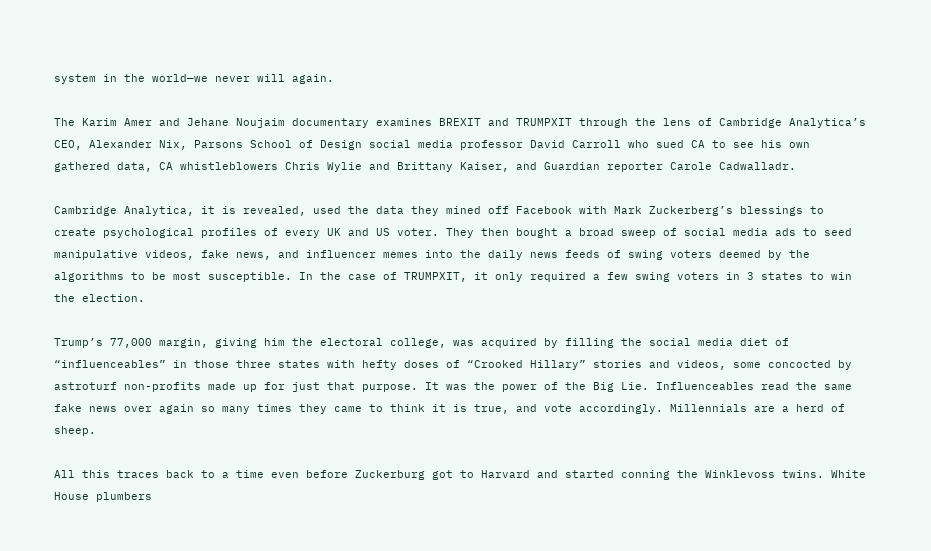system in the world—we never will again.

The Karim Amer and Jehane Noujaim documentary examines BREXIT and TRUMPXIT through the lens of Cambridge Analytica’s CEO, Alexander Nix, Parsons School of Design social media professor David Carroll who sued CA to see his own gathered data, CA whistleblowers Chris Wylie and Brittany Kaiser, and Guardian reporter Carole Cadwalladr.

Cambridge Analytica, it is revealed, used the data they mined off Facebook with Mark Zuckerberg’s blessings to create psychological profiles of every UK and US voter. They then bought a broad sweep of social media ads to seed manipulative videos, fake news, and influencer memes into the daily news feeds of swing voters deemed by the algorithms to be most susceptible. In the case of TRUMPXIT, it only required a few swing voters in 3 states to win the election.

Trump’s 77,000 margin, giving him the electoral college, was acquired by filling the social media diet of “influenceables” in those three states with hefty doses of “Crooked Hillary” stories and videos, some concocted by astroturf non-profits made up for just that purpose. It was the power of the Big Lie. Influenceables read the same fake news over again so many times they came to think it is true, and vote accordingly. Millennials are a herd of sheep.

All this traces back to a time even before Zuckerburg got to Harvard and started conning the Winklevoss twins. White House plumbers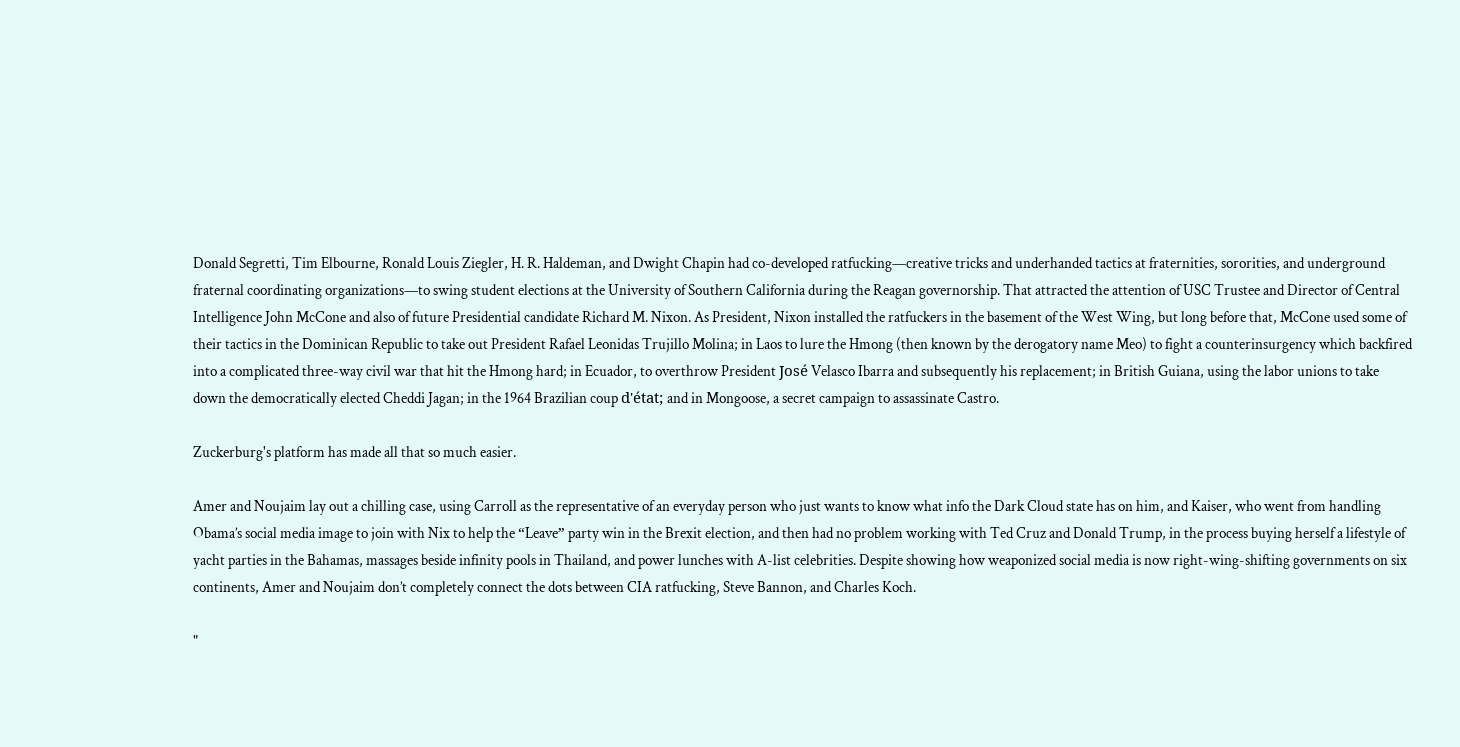Donald Segretti, Tim Elbourne, Ronald Louis Ziegler, H. R. Haldeman, and Dwight Chapin had co-developed ratfucking—creative tricks and underhanded tactics at fraternities, sororities, and underground fraternal coordinating organizations—to swing student elections at the University of Southern California during the Reagan governorship. That attracted the attention of USC Trustee and Director of Central Intelligence John McCone and also of future Presidential candidate Richard M. Nixon. As President, Nixon installed the ratfuckers in the basement of the West Wing, but long before that, McCone used some of their tactics in the Dominican Republic to take out President Rafael Leonidas Trujillo Molina; in Laos to lure the Hmong (then known by the derogatory name Meo) to fight a counterinsurgency which backfired into a complicated three-way civil war that hit the Hmong hard; in Ecuador, to overthrow President José Velasco Ibarra and subsequently his replacement; in British Guiana, using the labor unions to take down the democratically elected Cheddi Jagan; in the 1964 Brazilian coup d'état; and in Mongoose, a secret campaign to assassinate Castro.

Zuckerburg's platform has made all that so much easier.

Amer and Noujaim lay out a chilling case, using Carroll as the representative of an everyday person who just wants to know what info the Dark Cloud state has on him, and Kaiser, who went from handling Obama’s social media image to join with Nix to help the “Leave” party win in the Brexit election, and then had no problem working with Ted Cruz and Donald Trump, in the process buying herself a lifestyle of yacht parties in the Bahamas, massages beside infinity pools in Thailand, and power lunches with A-list celebrities. Despite showing how weaponized social media is now right-wing-shifting governments on six continents, Amer and Noujaim don’t completely connect the dots between CIA ratfucking, Steve Bannon, and Charles Koch.

"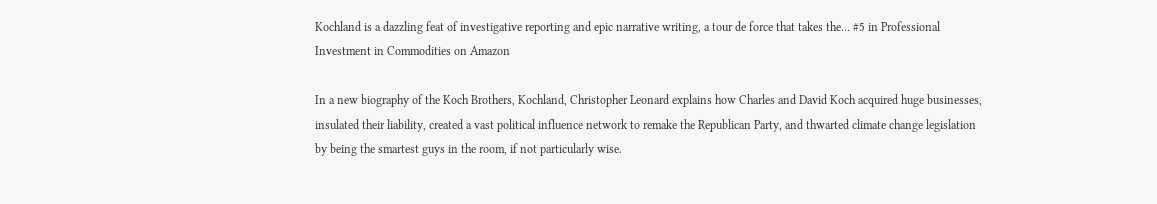Kochland is a dazzling feat of investigative reporting and epic narrative writing, a tour de force that takes the… #5 in Professional Investment in Commodities on Amazon

In a new biography of the Koch Brothers, Kochland, Christopher Leonard explains how Charles and David Koch acquired huge businesses, insulated their liability, created a vast political influence network to remake the Republican Party, and thwarted climate change legislation by being the smartest guys in the room, if not particularly wise.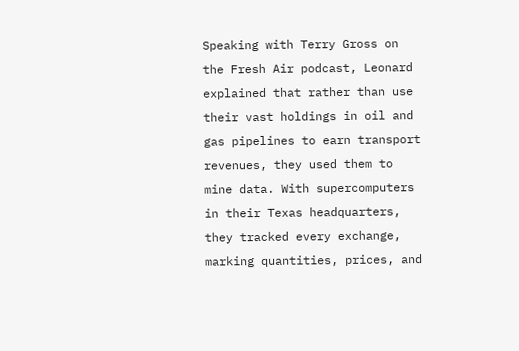Speaking with Terry Gross on the Fresh Air podcast, Leonard explained that rather than use their vast holdings in oil and gas pipelines to earn transport revenues, they used them to mine data. With supercomputers in their Texas headquarters, they tracked every exchange, marking quantities, prices, and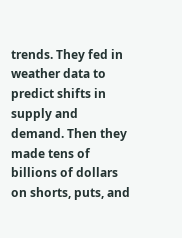trends. They fed in weather data to predict shifts in supply and demand. Then they made tens of billions of dollars on shorts, puts, and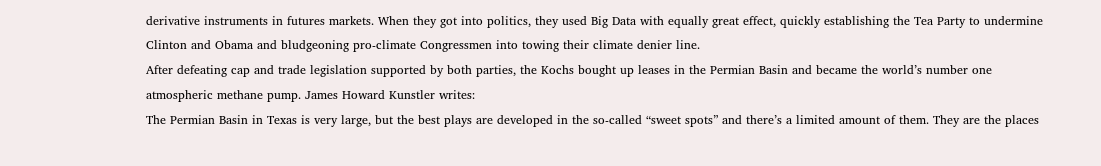derivative instruments in futures markets. When they got into politics, they used Big Data with equally great effect, quickly establishing the Tea Party to undermine Clinton and Obama and bludgeoning pro-climate Congressmen into towing their climate denier line.
After defeating cap and trade legislation supported by both parties, the Kochs bought up leases in the Permian Basin and became the world’s number one atmospheric methane pump. James Howard Kunstler writes:
The Permian Basin in Texas is very large, but the best plays are developed in the so-called “sweet spots” and there’s a limited amount of them. They are the places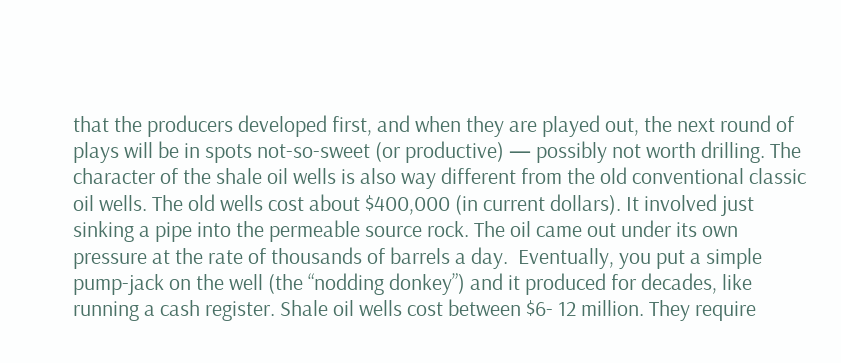that the producers developed first, and when they are played out, the next round of plays will be in spots not-so-sweet (or productive) — possibly not worth drilling. The character of the shale oil wells is also way different from the old conventional classic oil wells. The old wells cost about $400,000 (in current dollars). It involved just sinking a pipe into the permeable source rock. The oil came out under its own pressure at the rate of thousands of barrels a day.  Eventually, you put a simple pump-jack on the well (the “nodding donkey”) and it produced for decades, like running a cash register. Shale oil wells cost between $6- 12 million. They require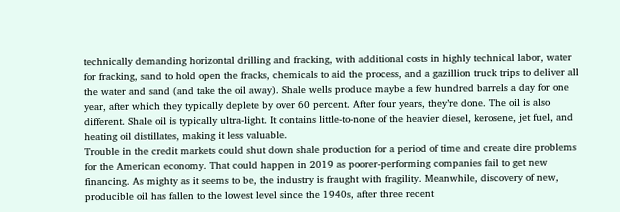technically demanding horizontal drilling and fracking, with additional costs in highly technical labor, water for fracking, sand to hold open the fracks, chemicals to aid the process, and a gazillion truck trips to deliver all the water and sand (and take the oil away). Shale wells produce maybe a few hundred barrels a day for one year, after which they typically deplete by over 60 percent. After four years, they’re done. The oil is also different. Shale oil is typically ultra-light. It contains little-to-none of the heavier diesel, kerosene, jet fuel, and heating oil distillates, making it less valuable.
Trouble in the credit markets could shut down shale production for a period of time and create dire problems for the American economy. That could happen in 2019 as poorer-performing companies fail to get new financing. As mighty as it seems to be, the industry is fraught with fragility. Meanwhile, discovery of new, producible oil has fallen to the lowest level since the 1940s, after three recent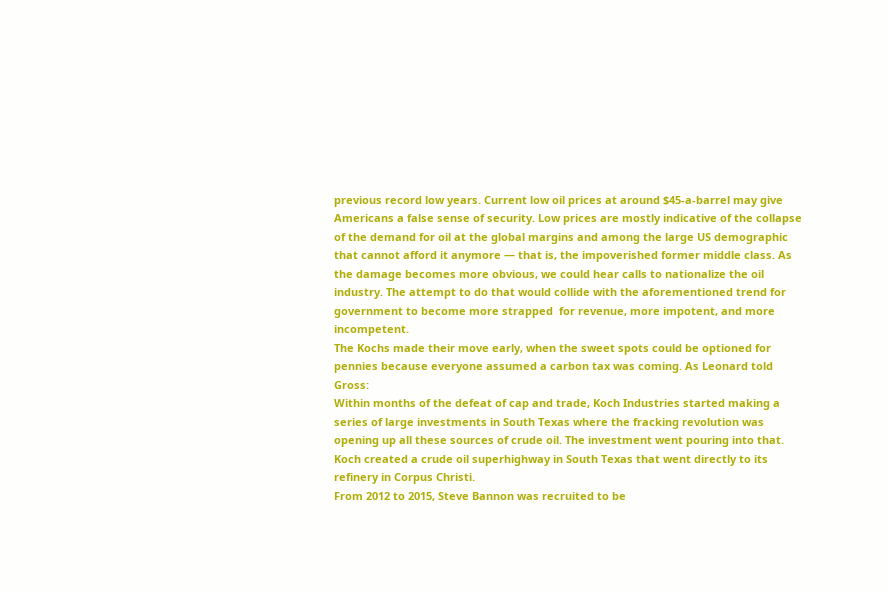previous record low years. Current low oil prices at around $45-a-barrel may give Americans a false sense of security. Low prices are mostly indicative of the collapse of the demand for oil at the global margins and among the large US demographic that cannot afford it anymore — that is, the impoverished former middle class. As the damage becomes more obvious, we could hear calls to nationalize the oil industry. The attempt to do that would collide with the aforementioned trend for government to become more strapped  for revenue, more impotent, and more incompetent.
The Kochs made their move early, when the sweet spots could be optioned for pennies because everyone assumed a carbon tax was coming. As Leonard told Gross:
Within months of the defeat of cap and trade, Koch Industries started making a series of large investments in South Texas where the fracking revolution was opening up all these sources of crude oil. The investment went pouring into that. Koch created a crude oil superhighway in South Texas that went directly to its refinery in Corpus Christi.
From 2012 to 2015, Steve Bannon was recruited to be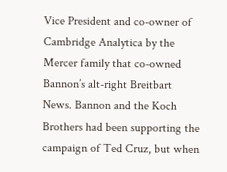Vice President and co-owner of Cambridge Analytica by the Mercer family that co-owned Bannon’s alt-right Breitbart News. Bannon and the Koch Brothers had been supporting the campaign of Ted Cruz, but when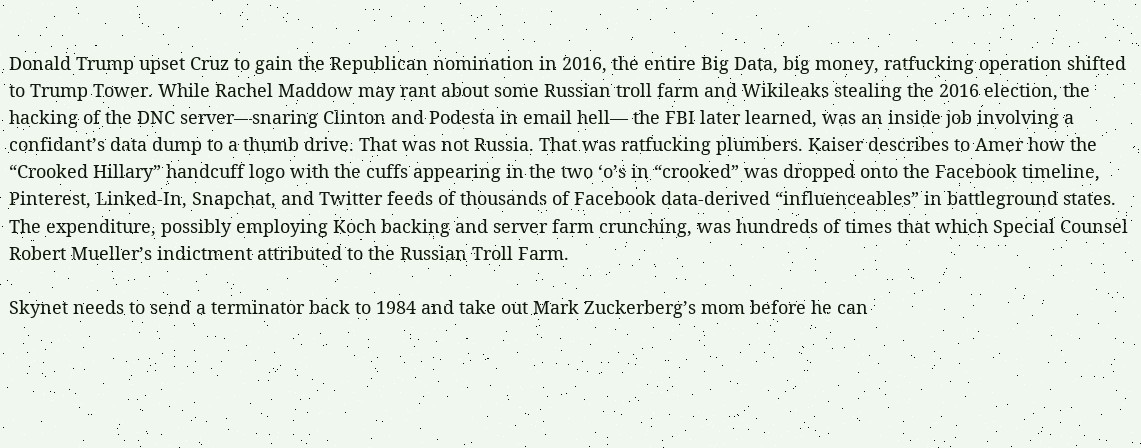Donald Trump upset Cruz to gain the Republican nomination in 2016, the entire Big Data, big money, ratfucking operation shifted to Trump Tower. While Rachel Maddow may rant about some Russian troll farm and Wikileaks stealing the 2016 election, the hacking of the DNC server—snaring Clinton and Podesta in email hell— the FBI later learned, was an inside job involving a confidant’s data dump to a thumb drive. That was not Russia. That was ratfucking plumbers. Kaiser describes to Amer how the “Crooked Hillary” handcuff logo with the cuffs appearing in the two ‘o’s in “crooked” was dropped onto the Facebook timeline, Pinterest, Linked-In, Snapchat, and Twitter feeds of thousands of Facebook data-derived “influenceables” in battleground states. The expenditure, possibly employing Koch backing and server farm crunching, was hundreds of times that which Special Counsel Robert Mueller’s indictment attributed to the Russian Troll Farm.

Skynet needs to send a terminator back to 1984 and take out Mark Zuckerberg’s mom before he can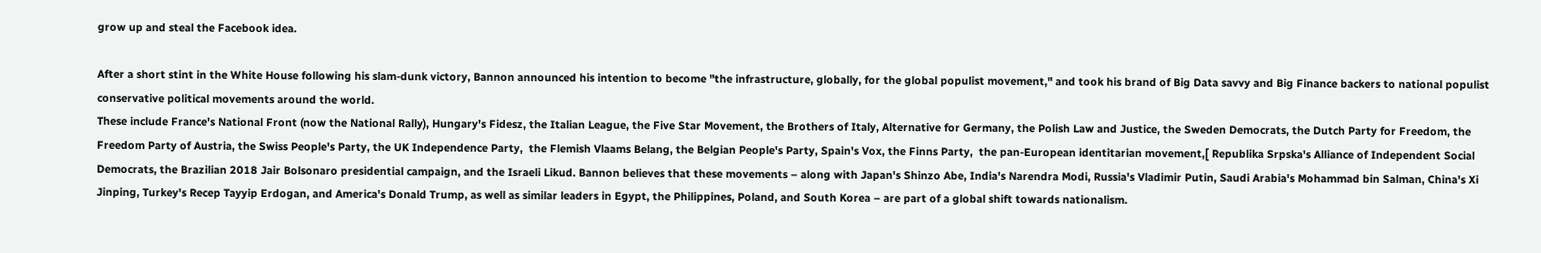grow up and steal the Facebook idea.

After a short stint in the White House following his slam-dunk victory, Bannon announced his intention to become "the infrastructure, globally, for the global populist movement," and took his brand of Big Data savvy and Big Finance backers to national populist conservative political movements around the world.
These include France's National Front (now the National Rally), Hungary's Fidesz, the Italian League, the Five Star Movement, the Brothers of Italy, Alternative for Germany, the Polish Law and Justice, the Sweden Democrats, the Dutch Party for Freedom, the Freedom Party of Austria, the Swiss People's Party, the UK Independence Party,  the Flemish Vlaams Belang, the Belgian People's Party, Spain's Vox, the Finns Party,  the pan-European identitarian movement,[ Republika Srpska's Alliance of Independent Social Democrats, the Brazilian 2018 Jair Bolsonaro presidential campaign, and the Israeli Likud. Bannon believes that these movements – along with Japan's Shinzo Abe, India's Narendra Modi, Russia's Vladimir Putin, Saudi Arabia's Mohammad bin Salman, China's Xi Jinping, Turkey's Recep Tayyip Erdogan, and America's Donald Trump, as well as similar leaders in Egypt, the Philippines, Poland, and South Korea – are part of a global shift towards nationalism.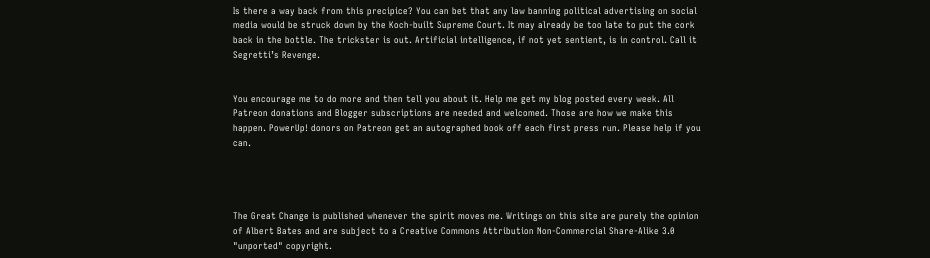Is there a way back from this precipice? You can bet that any law banning political advertising on social media would be struck down by the Koch-built Supreme Court. It may already be too late to put the cork back in the bottle. The trickster is out. Artificial intelligence, if not yet sentient, is in control. Call it Segretti’s Revenge.


You encourage me to do more and then tell you about it. Help me get my blog posted every week. All Patreon donations and Blogger subscriptions are needed and welcomed. Those are how we make this happen. PowerUp! donors on Patreon get an autographed book off each first press run. Please help if you can.




The Great Change is published whenever the spirit moves me. Writings on this site are purely the opinion of Albert Bates and are subject to a Creative Commons Attribution Non-Commercial Share-Alike 3.0 "unported" copyright.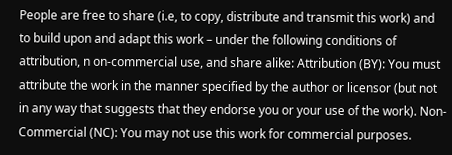People are free to share (i.e, to copy, distribute and transmit this work) and to build upon and adapt this work – under the following conditions of attribution, n on-commercial use, and share alike: Attribution (BY): You must attribute the work in the manner specified by the author or licensor (but not in any way that suggests that they endorse you or your use of the work). Non-Commercial (NC): You may not use this work for commercial purposes.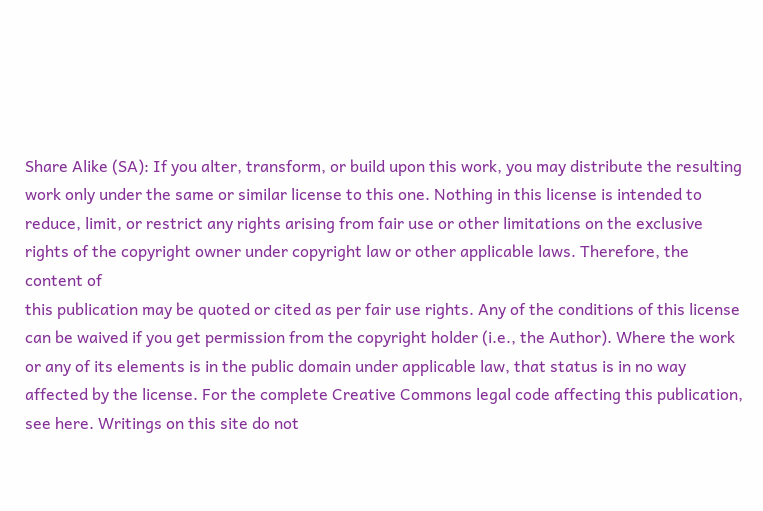Share Alike (SA): If you alter, transform, or build upon this work, you may distribute the resulting work only under the same or similar license to this one. Nothing in this license is intended to reduce, limit, or restrict any rights arising from fair use or other limitations on the exclusive rights of the copyright owner under copyright law or other applicable laws. Therefore, the content of
this publication may be quoted or cited as per fair use rights. Any of the conditions of this license can be waived if you get permission from the copyright holder (i.e., the Author). Where the work or any of its elements is in the public domain under applicable law, that status is in no way affected by the license. For the complete Creative Commons legal code affecting this publication, see here. Writings on this site do not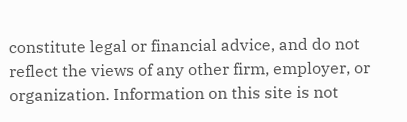constitute legal or financial advice, and do not reflect the views of any other firm, employer, or organization. Information on this site is not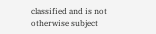classified and is not otherwise subject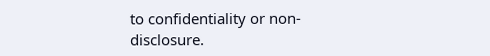to confidentiality or non-disclosure.